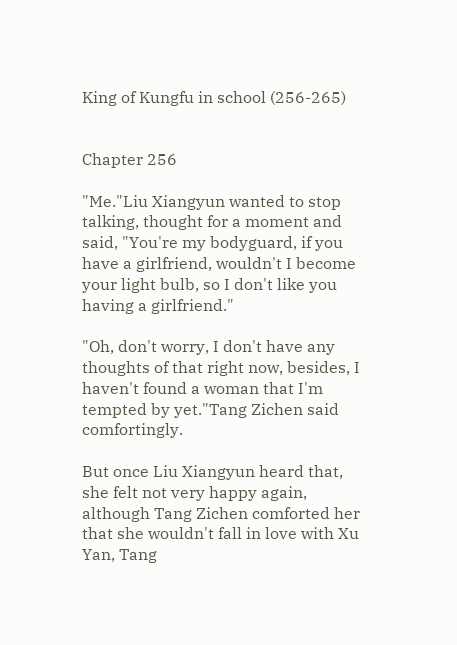King of Kungfu in school (256-265)


Chapter 256

"Me."Liu Xiangyun wanted to stop talking, thought for a moment and said, "You're my bodyguard, if you have a girlfriend, wouldn't I become your light bulb, so I don't like you having a girlfriend."

"Oh, don't worry, I don't have any thoughts of that right now, besides, I haven't found a woman that I'm tempted by yet."Tang Zichen said comfortingly.

But once Liu Xiangyun heard that, she felt not very happy again, although Tang Zichen comforted her that she wouldn't fall in love with Xu Yan, Tang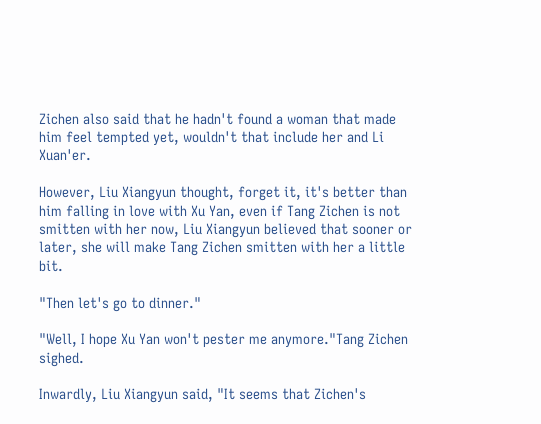Zichen also said that he hadn't found a woman that made him feel tempted yet, wouldn't that include her and Li Xuan'er.

However, Liu Xiangyun thought, forget it, it's better than him falling in love with Xu Yan, even if Tang Zichen is not smitten with her now, Liu Xiangyun believed that sooner or later, she will make Tang Zichen smitten with her a little bit.

"Then let's go to dinner."

"Well, I hope Xu Yan won't pester me anymore."Tang Zichen sighed.

Inwardly, Liu Xiangyun said, "It seems that Zichen's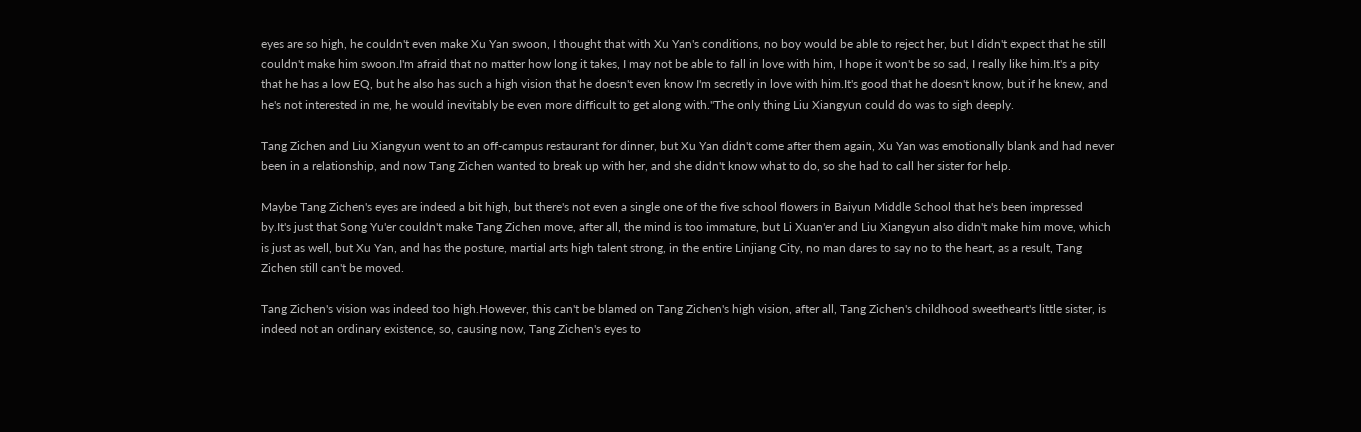eyes are so high, he couldn't even make Xu Yan swoon, I thought that with Xu Yan's conditions, no boy would be able to reject her, but I didn't expect that he still couldn't make him swoon.I'm afraid that no matter how long it takes, I may not be able to fall in love with him, I hope it won't be so sad, I really like him.It's a pity that he has a low EQ, but he also has such a high vision that he doesn't even know I'm secretly in love with him.It's good that he doesn't know, but if he knew, and he's not interested in me, he would inevitably be even more difficult to get along with."The only thing Liu Xiangyun could do was to sigh deeply.

Tang Zichen and Liu Xiangyun went to an off-campus restaurant for dinner, but Xu Yan didn't come after them again, Xu Yan was emotionally blank and had never been in a relationship, and now Tang Zichen wanted to break up with her, and she didn't know what to do, so she had to call her sister for help.

Maybe Tang Zichen's eyes are indeed a bit high, but there's not even a single one of the five school flowers in Baiyun Middle School that he's been impressed by.It's just that Song Yu'er couldn't make Tang Zichen move, after all, the mind is too immature, but Li Xuan'er and Liu Xiangyun also didn't make him move, which is just as well, but Xu Yan, and has the posture, martial arts high talent strong, in the entire Linjiang City, no man dares to say no to the heart, as a result, Tang Zichen still can't be moved.

Tang Zichen's vision was indeed too high.However, this can't be blamed on Tang Zichen's high vision, after all, Tang Zichen's childhood sweetheart's little sister, is indeed not an ordinary existence, so, causing now, Tang Zichen's eyes to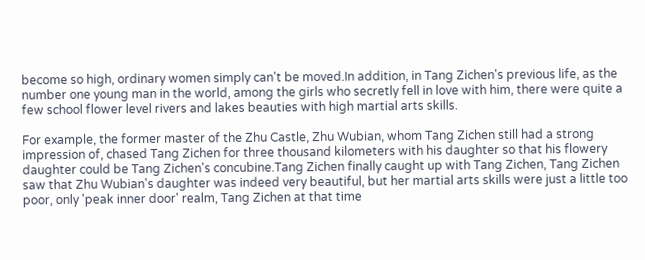become so high, ordinary women simply can't be moved.In addition, in Tang Zichen's previous life, as the number one young man in the world, among the girls who secretly fell in love with him, there were quite a few school flower level rivers and lakes beauties with high martial arts skills.

For example, the former master of the Zhu Castle, Zhu Wubian, whom Tang Zichen still had a strong impression of, chased Tang Zichen for three thousand kilometers with his daughter so that his flowery daughter could be Tang Zichen's concubine.Tang Zichen finally caught up with Tang Zichen, Tang Zichen saw that Zhu Wubian's daughter was indeed very beautiful, but her martial arts skills were just a little too poor, only 'peak inner door' realm, Tang Zichen at that time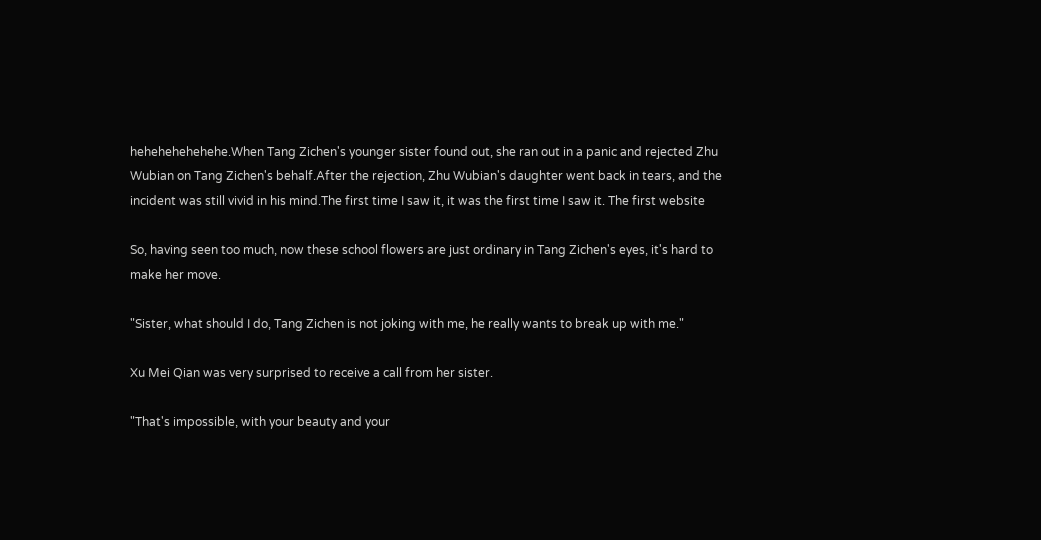hehehehehehehe.When Tang Zichen's younger sister found out, she ran out in a panic and rejected Zhu Wubian on Tang Zichen's behalf.After the rejection, Zhu Wubian's daughter went back in tears, and the incident was still vivid in his mind.The first time I saw it, it was the first time I saw it. The first website

So, having seen too much, now these school flowers are just ordinary in Tang Zichen's eyes, it's hard to make her move.

"Sister, what should I do, Tang Zichen is not joking with me, he really wants to break up with me."

Xu Mei Qian was very surprised to receive a call from her sister.

"That's impossible, with your beauty and your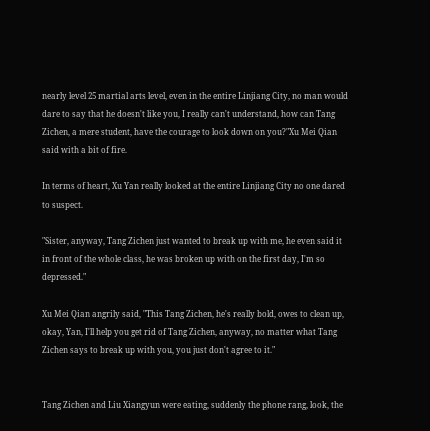nearly level 25 martial arts level, even in the entire Linjiang City, no man would dare to say that he doesn't like you, I really can't understand, how can Tang Zichen, a mere student, have the courage to look down on you?"Xu Mei Qian said with a bit of fire.

In terms of heart, Xu Yan really looked at the entire Linjiang City no one dared to suspect.

"Sister, anyway, Tang Zichen just wanted to break up with me, he even said it in front of the whole class, he was broken up with on the first day, I'm so depressed."

Xu Mei Qian angrily said, "This Tang Zichen, he's really bold, owes to clean up, okay, Yan, I'll help you get rid of Tang Zichen, anyway, no matter what Tang Zichen says to break up with you, you just don't agree to it."


Tang Zichen and Liu Xiangyun were eating, suddenly the phone rang, look, the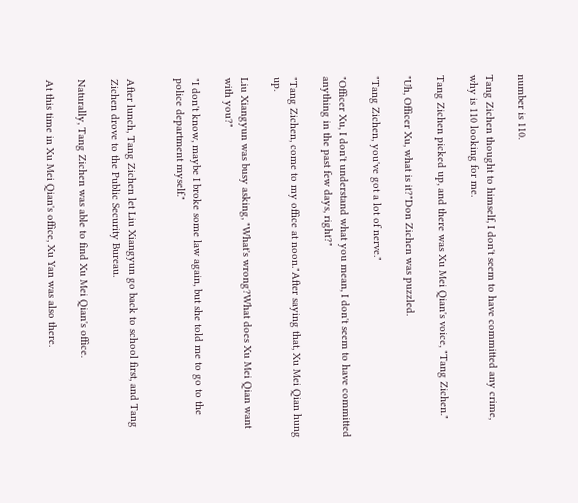number is 110.

Tang Zichen thought to himself, I don't seem to have committed any crime, why is 110 looking for me.

Tang Zichen picked up, and there was Xu Mei Qian's voice, "Tang Zichen."

"Uh, Officer Xu, what is it?"Don Zichen was puzzled.

"Tang Zichen, you've got a lot of nerve."

"Officer Xu, I don't understand what you mean, I don't seem to have committed anything in the past few days, right?"

"Tang Zichen, come to my office at noon."After saying that, Xu Mei Qian hung up.

Liu Xiangyun was busy asking, "What's wrong?What does Xu Mei Qian want with you?"

"I don't know, maybe I broke some law again, but she told me to go to the police department myself."


After lunch, Tang Zichen let Liu Xiangyun go back to school first, and Tang Zichen drove to the Public Security Bureau.

Naturally, Tang Zichen was able to find Xu Mei Qian's office.

At this time in Xu Mei Qian's office, Xu Yan was also there.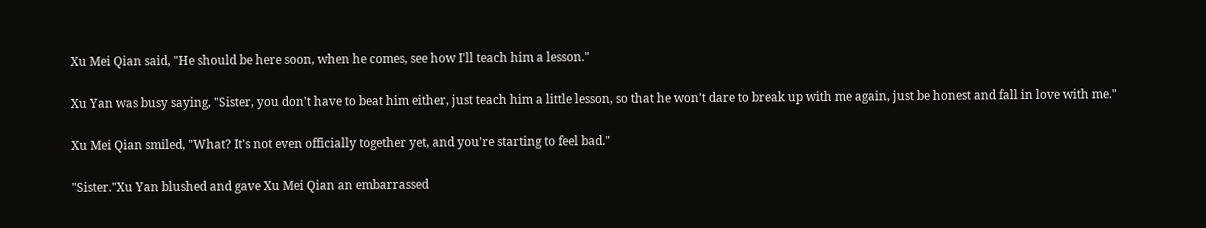Xu Mei Qian said, "He should be here soon, when he comes, see how I'll teach him a lesson."

Xu Yan was busy saying, "Sister, you don't have to beat him either, just teach him a little lesson, so that he won't dare to break up with me again, just be honest and fall in love with me."

Xu Mei Qian smiled, "What? It's not even officially together yet, and you're starting to feel bad."

"Sister."Xu Yan blushed and gave Xu Mei Qian an embarrassed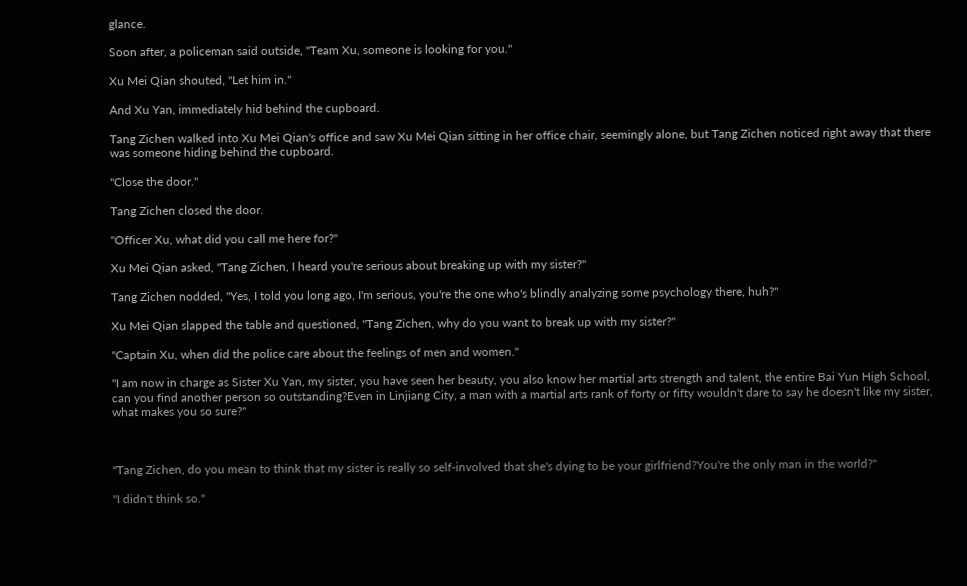glance.

Soon after, a policeman said outside, "Team Xu, someone is looking for you."

Xu Mei Qian shouted, "Let him in."

And Xu Yan, immediately hid behind the cupboard.

Tang Zichen walked into Xu Mei Qian's office and saw Xu Mei Qian sitting in her office chair, seemingly alone, but Tang Zichen noticed right away that there was someone hiding behind the cupboard.

"Close the door."

Tang Zichen closed the door.

"Officer Xu, what did you call me here for?"

Xu Mei Qian asked, "Tang Zichen, I heard you're serious about breaking up with my sister?"

Tang Zichen nodded, "Yes, I told you long ago, I'm serious, you're the one who's blindly analyzing some psychology there, huh?"

Xu Mei Qian slapped the table and questioned, "Tang Zichen, why do you want to break up with my sister?"

"Captain Xu, when did the police care about the feelings of men and women."

"I am now in charge as Sister Xu Yan, my sister, you have seen her beauty, you also know her martial arts strength and talent, the entire Bai Yun High School, can you find another person so outstanding?Even in Linjiang City, a man with a martial arts rank of forty or fifty wouldn't dare to say he doesn't like my sister, what makes you so sure?"



"Tang Zichen, do you mean to think that my sister is really so self-involved that she's dying to be your girlfriend?You're the only man in the world?"

"I didn't think so."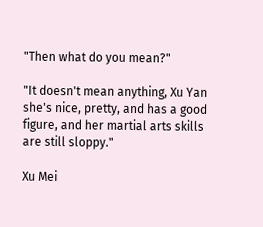"Then what do you mean?"

"It doesn't mean anything, Xu Yan she's nice, pretty, and has a good figure, and her martial arts skills are still sloppy."

Xu Mei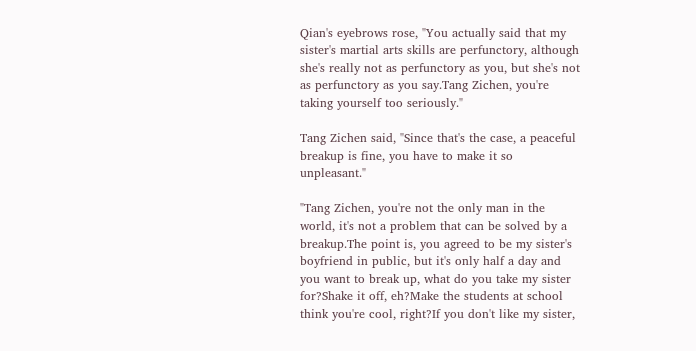Qian's eyebrows rose, "You actually said that my sister's martial arts skills are perfunctory, although she's really not as perfunctory as you, but she's not as perfunctory as you say.Tang Zichen, you're taking yourself too seriously."

Tang Zichen said, "Since that's the case, a peaceful breakup is fine, you have to make it so unpleasant."

"Tang Zichen, you're not the only man in the world, it's not a problem that can be solved by a breakup.The point is, you agreed to be my sister's boyfriend in public, but it's only half a day and you want to break up, what do you take my sister for?Shake it off, eh?Make the students at school think you're cool, right?If you don't like my sister,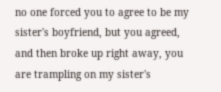no one forced you to agree to be my sister's boyfriend, but you agreed, and then broke up right away, you are trampling on my sister's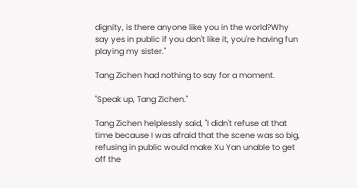dignity, is there anyone like you in the world?Why say yes in public if you don't like it, you're having fun playing my sister."

Tang Zichen had nothing to say for a moment.

"Speak up, Tang Zichen."

Tang Zichen helplessly said, "I didn't refuse at that time because I was afraid that the scene was so big, refusing in public would make Xu Yan unable to get off the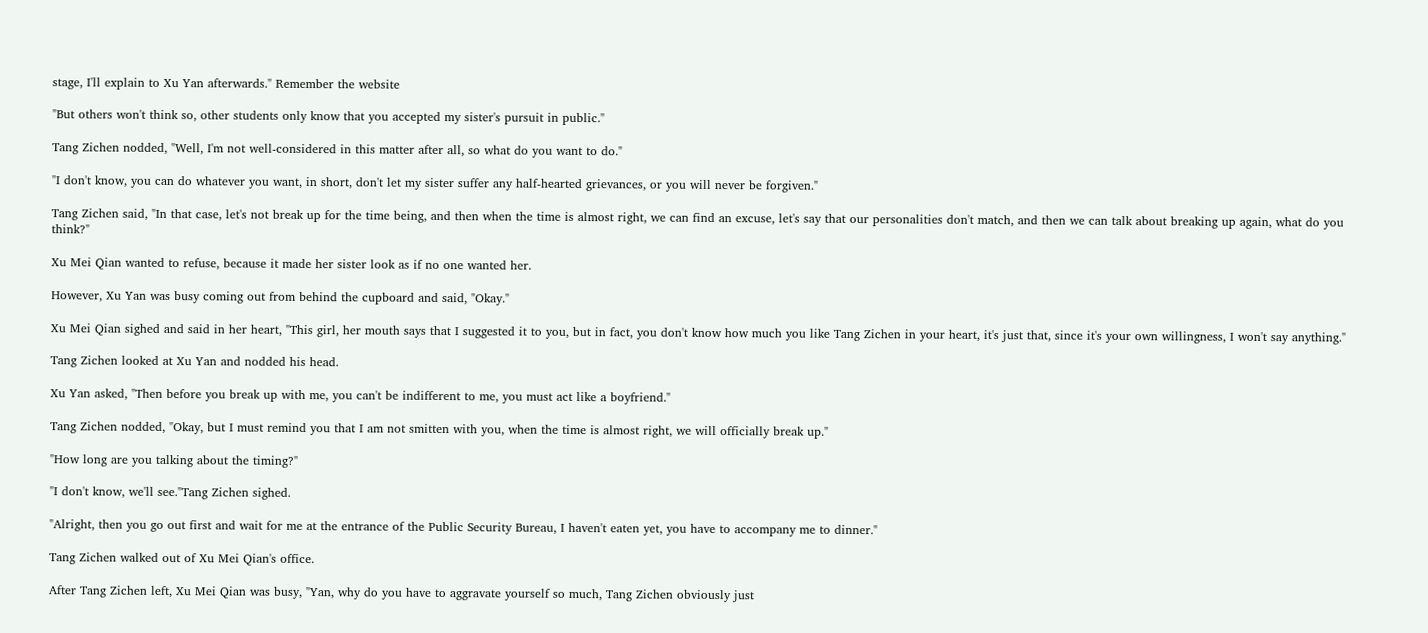stage, I'll explain to Xu Yan afterwards." Remember the website

"But others won't think so, other students only know that you accepted my sister's pursuit in public."

Tang Zichen nodded, "Well, I'm not well-considered in this matter after all, so what do you want to do."

"I don't know, you can do whatever you want, in short, don't let my sister suffer any half-hearted grievances, or you will never be forgiven."

Tang Zichen said, "In that case, let's not break up for the time being, and then when the time is almost right, we can find an excuse, let's say that our personalities don't match, and then we can talk about breaking up again, what do you think?"

Xu Mei Qian wanted to refuse, because it made her sister look as if no one wanted her.

However, Xu Yan was busy coming out from behind the cupboard and said, "Okay."

Xu Mei Qian sighed and said in her heart, "This girl, her mouth says that I suggested it to you, but in fact, you don't know how much you like Tang Zichen in your heart, it's just that, since it's your own willingness, I won't say anything."

Tang Zichen looked at Xu Yan and nodded his head.

Xu Yan asked, "Then before you break up with me, you can't be indifferent to me, you must act like a boyfriend."

Tang Zichen nodded, "Okay, but I must remind you that I am not smitten with you, when the time is almost right, we will officially break up."

"How long are you talking about the timing?"

"I don't know, we'll see."Tang Zichen sighed.

"Alright, then you go out first and wait for me at the entrance of the Public Security Bureau, I haven't eaten yet, you have to accompany me to dinner."

Tang Zichen walked out of Xu Mei Qian's office.

After Tang Zichen left, Xu Mei Qian was busy, "Yan, why do you have to aggravate yourself so much, Tang Zichen obviously just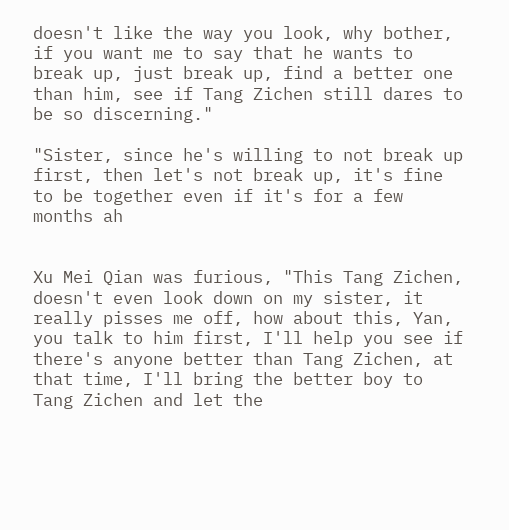doesn't like the way you look, why bother, if you want me to say that he wants to break up, just break up, find a better one than him, see if Tang Zichen still dares to be so discerning."

"Sister, since he's willing to not break up first, then let's not break up, it's fine to be together even if it's for a few months ah


Xu Mei Qian was furious, "This Tang Zichen, doesn't even look down on my sister, it really pisses me off, how about this, Yan, you talk to him first, I'll help you see if there's anyone better than Tang Zichen, at that time, I'll bring the better boy to Tang Zichen and let the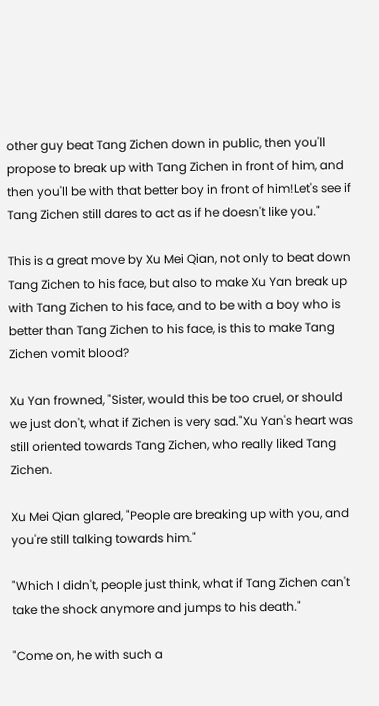other guy beat Tang Zichen down in public, then you'll propose to break up with Tang Zichen in front of him, and then you'll be with that better boy in front of him!Let's see if Tang Zichen still dares to act as if he doesn't like you."

This is a great move by Xu Mei Qian, not only to beat down Tang Zichen to his face, but also to make Xu Yan break up with Tang Zichen to his face, and to be with a boy who is better than Tang Zichen to his face, is this to make Tang Zichen vomit blood?

Xu Yan frowned, "Sister, would this be too cruel, or should we just don't, what if Zichen is very sad."Xu Yan's heart was still oriented towards Tang Zichen, who really liked Tang Zichen.

Xu Mei Qian glared, "People are breaking up with you, and you're still talking towards him."

"Which I didn't, people just think, what if Tang Zichen can't take the shock anymore and jumps to his death."

"Come on, he with such a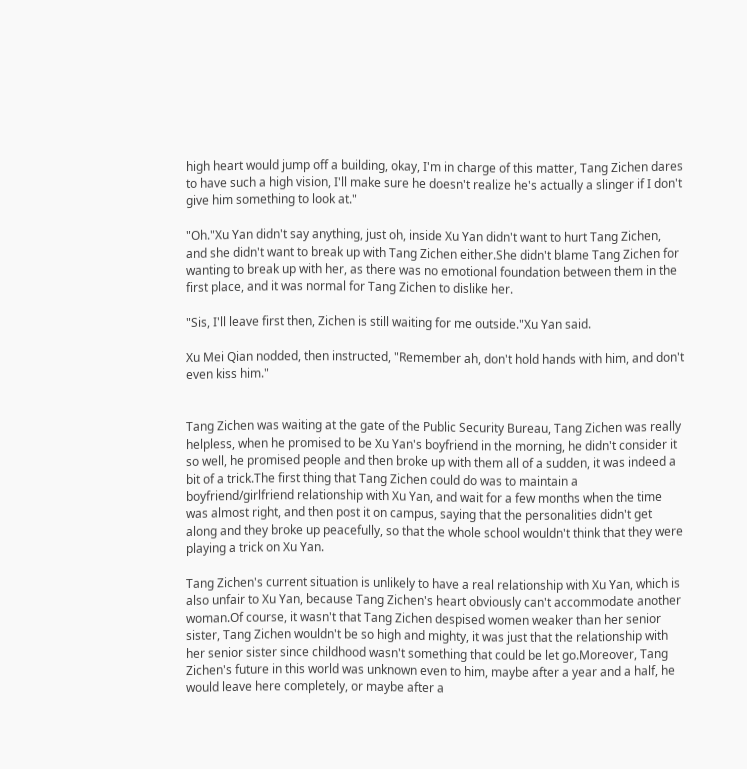high heart would jump off a building, okay, I'm in charge of this matter, Tang Zichen dares to have such a high vision, I'll make sure he doesn't realize he's actually a slinger if I don't give him something to look at."

"Oh."Xu Yan didn't say anything, just oh, inside Xu Yan didn't want to hurt Tang Zichen, and she didn't want to break up with Tang Zichen either.She didn't blame Tang Zichen for wanting to break up with her, as there was no emotional foundation between them in the first place, and it was normal for Tang Zichen to dislike her.

"Sis, I'll leave first then, Zichen is still waiting for me outside."Xu Yan said.

Xu Mei Qian nodded, then instructed, "Remember ah, don't hold hands with him, and don't even kiss him."


Tang Zichen was waiting at the gate of the Public Security Bureau, Tang Zichen was really helpless, when he promised to be Xu Yan's boyfriend in the morning, he didn't consider it so well, he promised people and then broke up with them all of a sudden, it was indeed a bit of a trick.The first thing that Tang Zichen could do was to maintain a boyfriend/girlfriend relationship with Xu Yan, and wait for a few months when the time was almost right, and then post it on campus, saying that the personalities didn't get along and they broke up peacefully, so that the whole school wouldn't think that they were playing a trick on Xu Yan.

Tang Zichen's current situation is unlikely to have a real relationship with Xu Yan, which is also unfair to Xu Yan, because Tang Zichen's heart obviously can't accommodate another woman.Of course, it wasn't that Tang Zichen despised women weaker than her senior sister, Tang Zichen wouldn't be so high and mighty, it was just that the relationship with her senior sister since childhood wasn't something that could be let go.Moreover, Tang Zichen's future in this world was unknown even to him, maybe after a year and a half, he would leave here completely, or maybe after a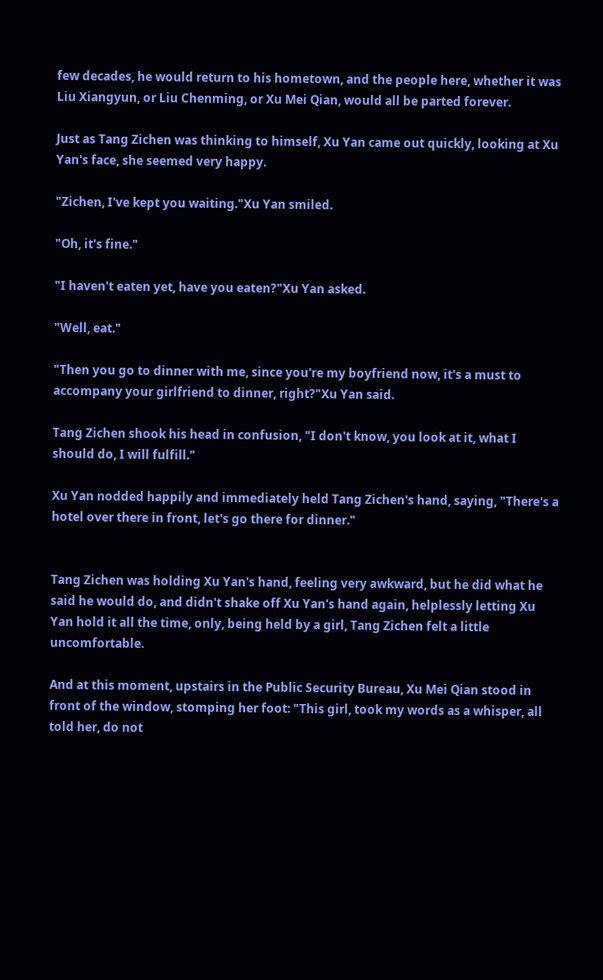few decades, he would return to his hometown, and the people here, whether it was Liu Xiangyun, or Liu Chenming, or Xu Mei Qian, would all be parted forever.

Just as Tang Zichen was thinking to himself, Xu Yan came out quickly, looking at Xu Yan's face, she seemed very happy.

"Zichen, I've kept you waiting."Xu Yan smiled.

"Oh, it's fine."

"I haven't eaten yet, have you eaten?"Xu Yan asked.

"Well, eat."

"Then you go to dinner with me, since you're my boyfriend now, it's a must to accompany your girlfriend to dinner, right?"Xu Yan said.

Tang Zichen shook his head in confusion, "I don't know, you look at it, what I should do, I will fulfill."

Xu Yan nodded happily and immediately held Tang Zichen's hand, saying, "There's a hotel over there in front, let's go there for dinner."


Tang Zichen was holding Xu Yan's hand, feeling very awkward, but he did what he said he would do, and didn't shake off Xu Yan's hand again, helplessly letting Xu Yan hold it all the time, only, being held by a girl, Tang Zichen felt a little uncomfortable.

And at this moment, upstairs in the Public Security Bureau, Xu Mei Qian stood in front of the window, stomping her foot: "This girl, took my words as a whisper, all told her, do not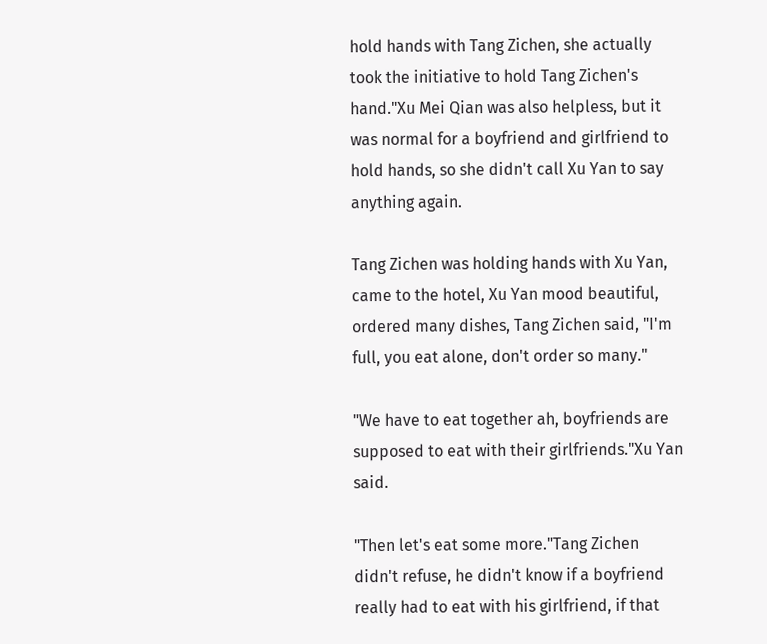hold hands with Tang Zichen, she actually took the initiative to hold Tang Zichen's hand."Xu Mei Qian was also helpless, but it was normal for a boyfriend and girlfriend to hold hands, so she didn't call Xu Yan to say anything again.

Tang Zichen was holding hands with Xu Yan, came to the hotel, Xu Yan mood beautiful, ordered many dishes, Tang Zichen said, "I'm full, you eat alone, don't order so many."

"We have to eat together ah, boyfriends are supposed to eat with their girlfriends."Xu Yan said.

"Then let's eat some more."Tang Zichen didn't refuse, he didn't know if a boyfriend really had to eat with his girlfriend, if that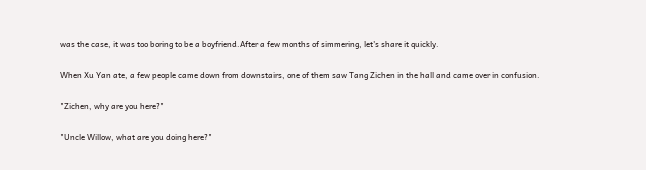was the case, it was too boring to be a boyfriend.After a few months of simmering, let's share it quickly.

When Xu Yan ate, a few people came down from downstairs, one of them saw Tang Zichen in the hall and came over in confusion.

"Zichen, why are you here?"

"Uncle Willow, what are you doing here?"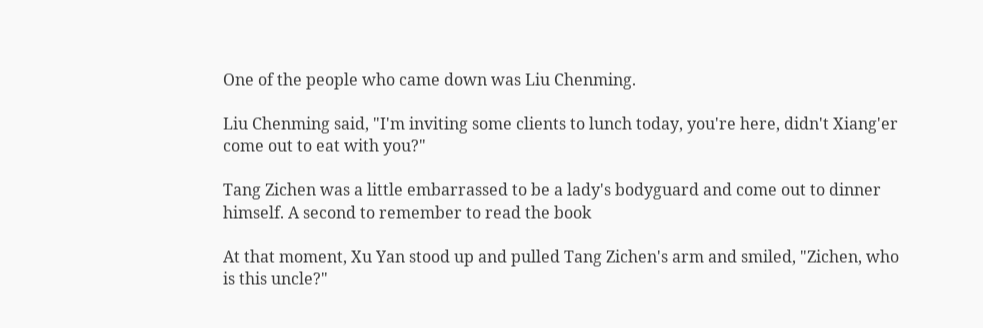One of the people who came down was Liu Chenming.

Liu Chenming said, "I'm inviting some clients to lunch today, you're here, didn't Xiang'er come out to eat with you?"

Tang Zichen was a little embarrassed to be a lady's bodyguard and come out to dinner himself. A second to remember to read the book

At that moment, Xu Yan stood up and pulled Tang Zichen's arm and smiled, "Zichen, who is this uncle?"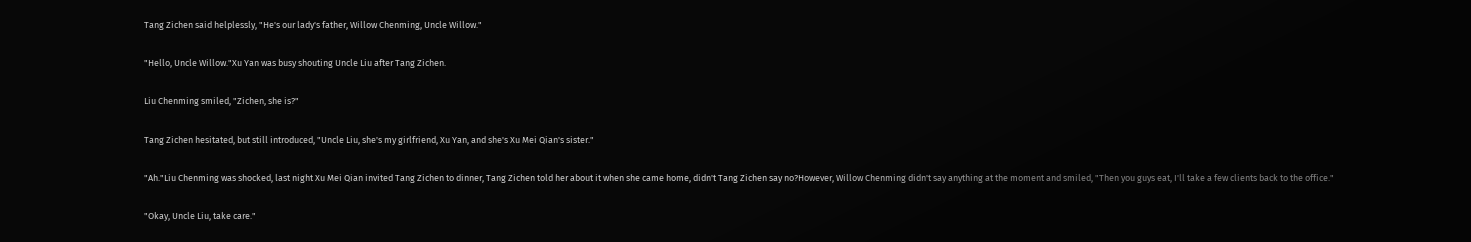Tang Zichen said helplessly, "He's our lady's father, Willow Chenming, Uncle Willow."

"Hello, Uncle Willow."Xu Yan was busy shouting Uncle Liu after Tang Zichen.

Liu Chenming smiled, "Zichen, she is?"

Tang Zichen hesitated, but still introduced, "Uncle Liu, she's my girlfriend, Xu Yan, and she's Xu Mei Qian's sister."

"Ah."Liu Chenming was shocked, last night Xu Mei Qian invited Tang Zichen to dinner, Tang Zichen told her about it when she came home, didn't Tang Zichen say no?However, Willow Chenming didn't say anything at the moment and smiled, "Then you guys eat, I'll take a few clients back to the office."

"Okay, Uncle Liu, take care."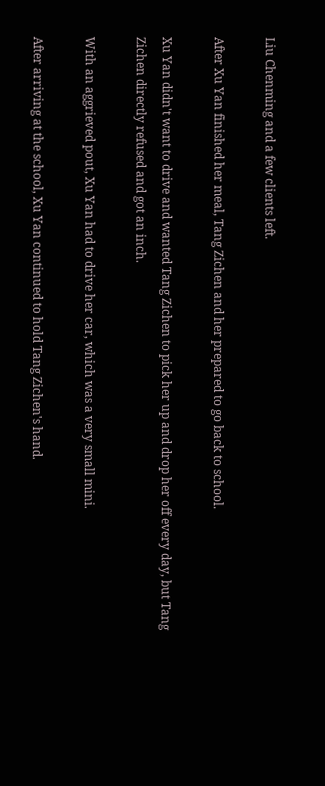Liu Chenming and a few clients left.

After Xu Yan finished her meal, Tang Zichen and her prepared to go back to school.

Xu Yan didn't want to drive and wanted Tang Zichen to pick her up and drop her off every day, but Tang Zichen directly refused and got an inch.

With an aggrieved pout, Xu Yan had to drive her car, which was a very small mini.

After arriving at the school, Xu Yan continued to hold Tang Zichen's hand.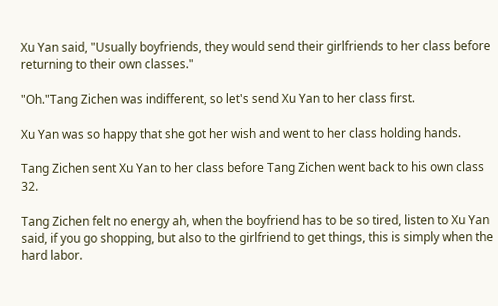Xu Yan said, "Usually boyfriends, they would send their girlfriends to her class before returning to their own classes."

"Oh."Tang Zichen was indifferent, so let's send Xu Yan to her class first.

Xu Yan was so happy that she got her wish and went to her class holding hands.

Tang Zichen sent Xu Yan to her class before Tang Zichen went back to his own class 32.

Tang Zichen felt no energy ah, when the boyfriend has to be so tired, listen to Xu Yan said, if you go shopping, but also to the girlfriend to get things, this is simply when the hard labor.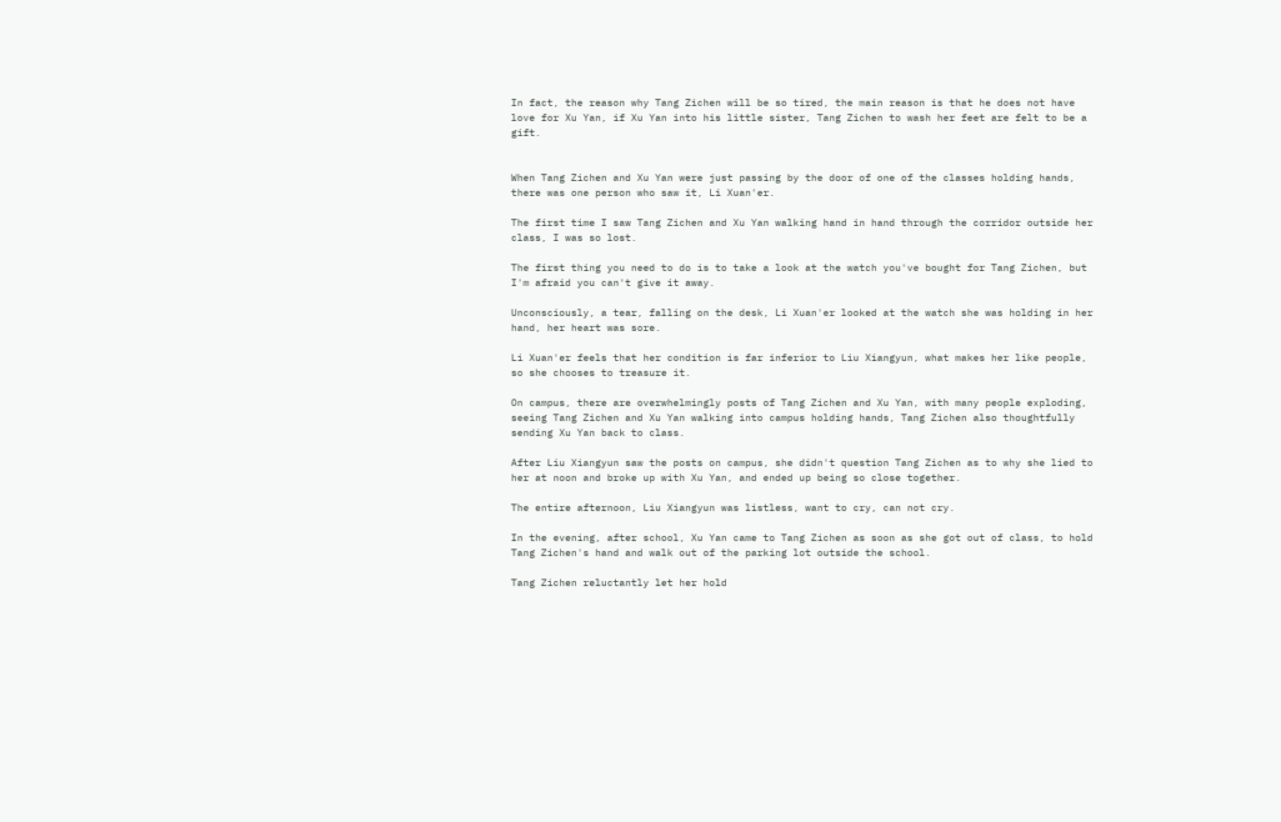In fact, the reason why Tang Zichen will be so tired, the main reason is that he does not have love for Xu Yan, if Xu Yan into his little sister, Tang Zichen to wash her feet are felt to be a gift.


When Tang Zichen and Xu Yan were just passing by the door of one of the classes holding hands, there was one person who saw it, Li Xuan'er.

The first time I saw Tang Zichen and Xu Yan walking hand in hand through the corridor outside her class, I was so lost.

The first thing you need to do is to take a look at the watch you've bought for Tang Zichen, but I'm afraid you can't give it away.

Unconsciously, a tear, falling on the desk, Li Xuan'er looked at the watch she was holding in her hand, her heart was sore.

Li Xuan'er feels that her condition is far inferior to Liu Xiangyun, what makes her like people, so she chooses to treasure it.

On campus, there are overwhelmingly posts of Tang Zichen and Xu Yan, with many people exploding, seeing Tang Zichen and Xu Yan walking into campus holding hands, Tang Zichen also thoughtfully sending Xu Yan back to class.

After Liu Xiangyun saw the posts on campus, she didn't question Tang Zichen as to why she lied to her at noon and broke up with Xu Yan, and ended up being so close together.

The entire afternoon, Liu Xiangyun was listless, want to cry, can not cry.

In the evening, after school, Xu Yan came to Tang Zichen as soon as she got out of class, to hold Tang Zichen's hand and walk out of the parking lot outside the school.

Tang Zichen reluctantly let her hold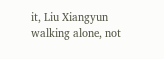it, Liu Xiangyun walking alone, not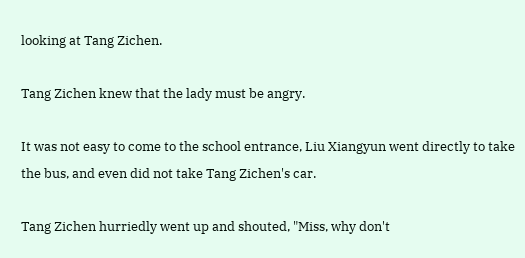looking at Tang Zichen.

Tang Zichen knew that the lady must be angry.

It was not easy to come to the school entrance, Liu Xiangyun went directly to take the bus, and even did not take Tang Zichen's car.

Tang Zichen hurriedly went up and shouted, "Miss, why don't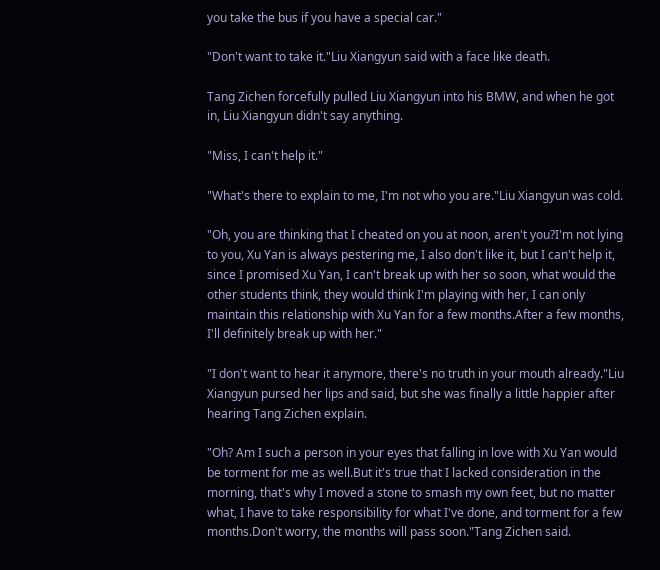you take the bus if you have a special car."

"Don't want to take it."Liu Xiangyun said with a face like death.

Tang Zichen forcefully pulled Liu Xiangyun into his BMW, and when he got in, Liu Xiangyun didn't say anything.

"Miss, I can't help it."

"What's there to explain to me, I'm not who you are."Liu Xiangyun was cold.

"Oh, you are thinking that I cheated on you at noon, aren't you?I'm not lying to you, Xu Yan is always pestering me, I also don't like it, but I can't help it, since I promised Xu Yan, I can't break up with her so soon, what would the other students think, they would think I'm playing with her, I can only maintain this relationship with Xu Yan for a few months.After a few months, I'll definitely break up with her."

"I don't want to hear it anymore, there's no truth in your mouth already."Liu Xiangyun pursed her lips and said, but she was finally a little happier after hearing Tang Zichen explain.

"Oh? Am I such a person in your eyes that falling in love with Xu Yan would be torment for me as well.But it's true that I lacked consideration in the morning, that's why I moved a stone to smash my own feet, but no matter what, I have to take responsibility for what I've done, and torment for a few months.Don't worry, the months will pass soon."Tang Zichen said.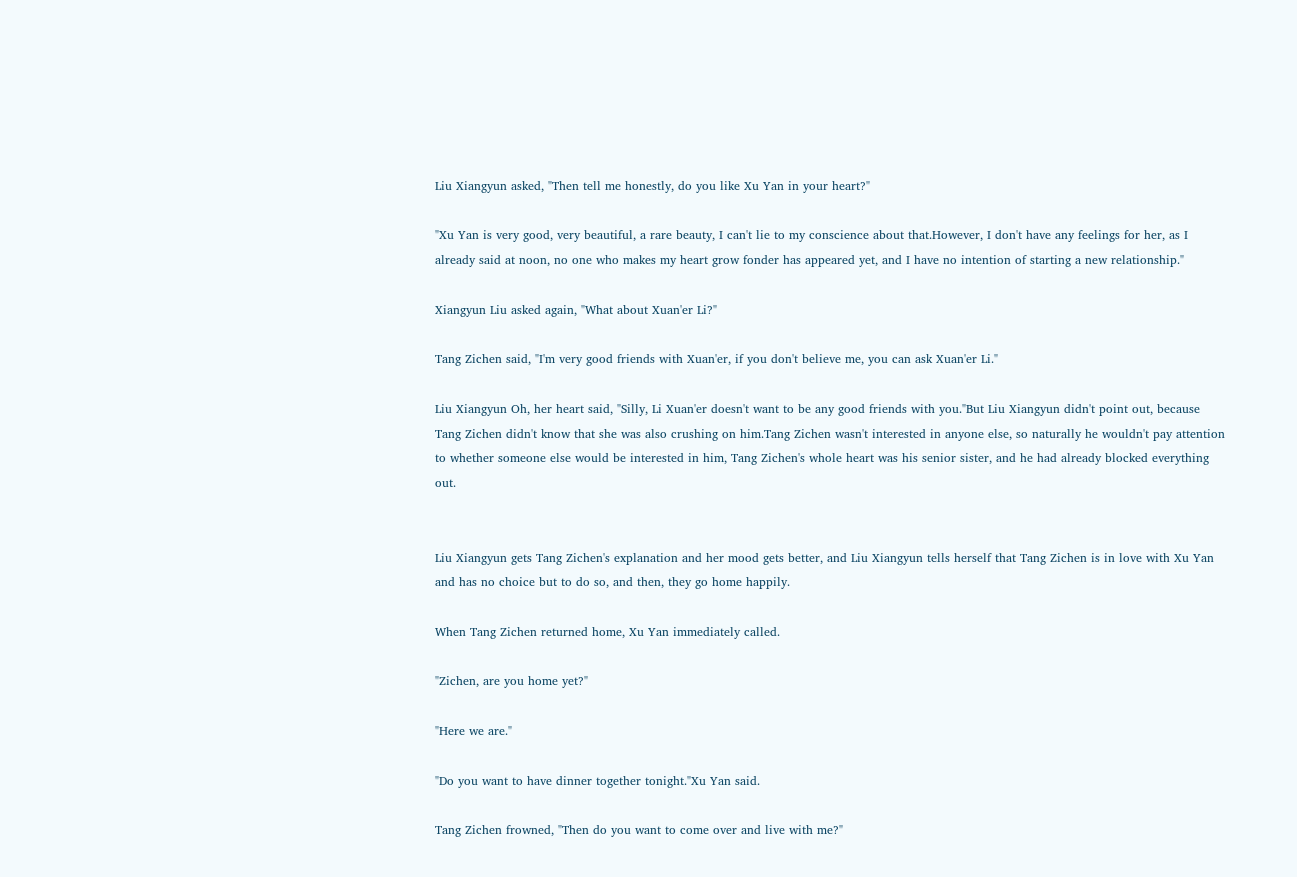Liu Xiangyun asked, "Then tell me honestly, do you like Xu Yan in your heart?"

"Xu Yan is very good, very beautiful, a rare beauty, I can't lie to my conscience about that.However, I don't have any feelings for her, as I already said at noon, no one who makes my heart grow fonder has appeared yet, and I have no intention of starting a new relationship."

Xiangyun Liu asked again, "What about Xuan'er Li?"

Tang Zichen said, "I'm very good friends with Xuan'er, if you don't believe me, you can ask Xuan'er Li."

Liu Xiangyun Oh, her heart said, "Silly, Li Xuan'er doesn't want to be any good friends with you."But Liu Xiangyun didn't point out, because Tang Zichen didn't know that she was also crushing on him.Tang Zichen wasn't interested in anyone else, so naturally he wouldn't pay attention to whether someone else would be interested in him, Tang Zichen's whole heart was his senior sister, and he had already blocked everything out.


Liu Xiangyun gets Tang Zichen's explanation and her mood gets better, and Liu Xiangyun tells herself that Tang Zichen is in love with Xu Yan and has no choice but to do so, and then, they go home happily.

When Tang Zichen returned home, Xu Yan immediately called.

"Zichen, are you home yet?"

"Here we are."

"Do you want to have dinner together tonight."Xu Yan said.

Tang Zichen frowned, "Then do you want to come over and live with me?"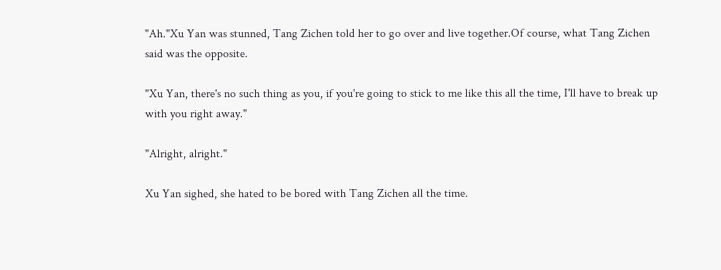"Ah."Xu Yan was stunned, Tang Zichen told her to go over and live together.Of course, what Tang Zichen said was the opposite.

"Xu Yan, there's no such thing as you, if you're going to stick to me like this all the time, I'll have to break up with you right away."

"Alright, alright."

Xu Yan sighed, she hated to be bored with Tang Zichen all the time.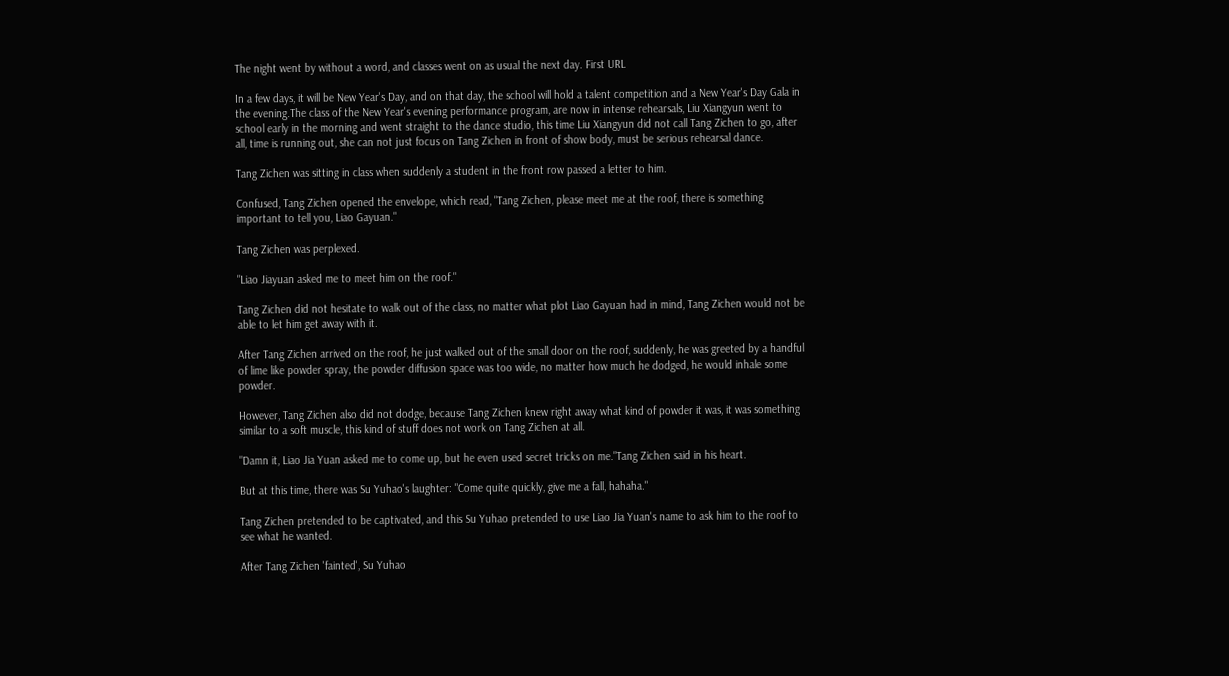The night went by without a word, and classes went on as usual the next day. First URL

In a few days, it will be New Year's Day, and on that day, the school will hold a talent competition and a New Year's Day Gala in the evening.The class of the New Year's evening performance program, are now in intense rehearsals, Liu Xiangyun went to school early in the morning and went straight to the dance studio, this time Liu Xiangyun did not call Tang Zichen to go, after all, time is running out, she can not just focus on Tang Zichen in front of show body, must be serious rehearsal dance.

Tang Zichen was sitting in class when suddenly a student in the front row passed a letter to him.

Confused, Tang Zichen opened the envelope, which read, "Tang Zichen, please meet me at the roof, there is something important to tell you, Liao Gayuan."

Tang Zichen was perplexed.

"Liao Jiayuan asked me to meet him on the roof."

Tang Zichen did not hesitate to walk out of the class, no matter what plot Liao Gayuan had in mind, Tang Zichen would not be able to let him get away with it.

After Tang Zichen arrived on the roof, he just walked out of the small door on the roof, suddenly, he was greeted by a handful of lime like powder spray, the powder diffusion space was too wide, no matter how much he dodged, he would inhale some powder.

However, Tang Zichen also did not dodge, because Tang Zichen knew right away what kind of powder it was, it was something similar to a soft muscle, this kind of stuff does not work on Tang Zichen at all.

"Damn it, Liao Jia Yuan asked me to come up, but he even used secret tricks on me."Tang Zichen said in his heart.

But at this time, there was Su Yuhao's laughter: "Come quite quickly, give me a fall, hahaha."

Tang Zichen pretended to be captivated, and this Su Yuhao pretended to use Liao Jia Yuan's name to ask him to the roof to see what he wanted.

After Tang Zichen 'fainted', Su Yuhao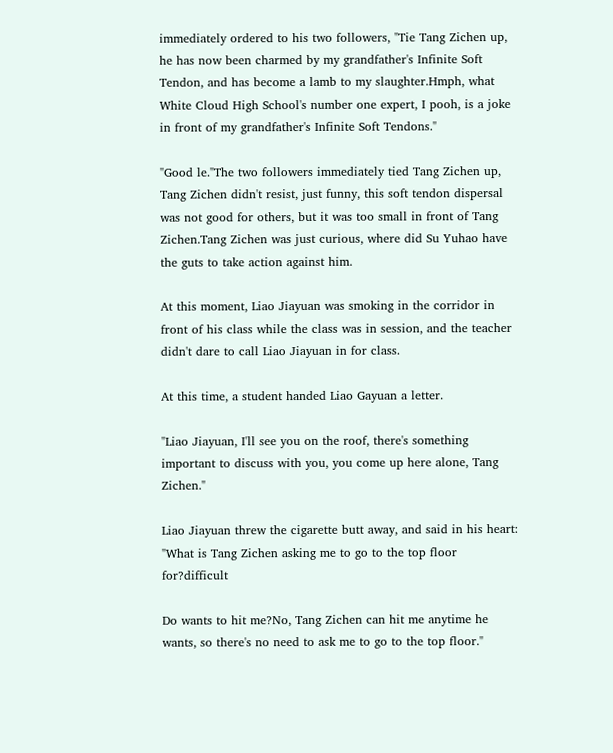immediately ordered to his two followers, "Tie Tang Zichen up, he has now been charmed by my grandfather's Infinite Soft Tendon, and has become a lamb to my slaughter.Hmph, what White Cloud High School's number one expert, I pooh, is a joke in front of my grandfather's Infinite Soft Tendons."

"Good le."The two followers immediately tied Tang Zichen up, Tang Zichen didn't resist, just funny, this soft tendon dispersal was not good for others, but it was too small in front of Tang Zichen.Tang Zichen was just curious, where did Su Yuhao have the guts to take action against him.

At this moment, Liao Jiayuan was smoking in the corridor in front of his class while the class was in session, and the teacher didn't dare to call Liao Jiayuan in for class.

At this time, a student handed Liao Gayuan a letter.

"Liao Jiayuan, I'll see you on the roof, there's something important to discuss with you, you come up here alone, Tang Zichen."

Liao Jiayuan threw the cigarette butt away, and said in his heart: "What is Tang Zichen asking me to go to the top floor for?difficult

Do wants to hit me?No, Tang Zichen can hit me anytime he wants, so there's no need to ask me to go to the top floor."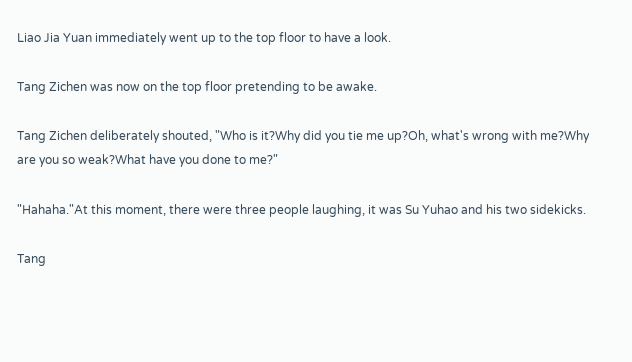Liao Jia Yuan immediately went up to the top floor to have a look.

Tang Zichen was now on the top floor pretending to be awake.

Tang Zichen deliberately shouted, "Who is it?Why did you tie me up?Oh, what's wrong with me?Why are you so weak?What have you done to me?"

"Hahaha."At this moment, there were three people laughing, it was Su Yuhao and his two sidekicks.

Tang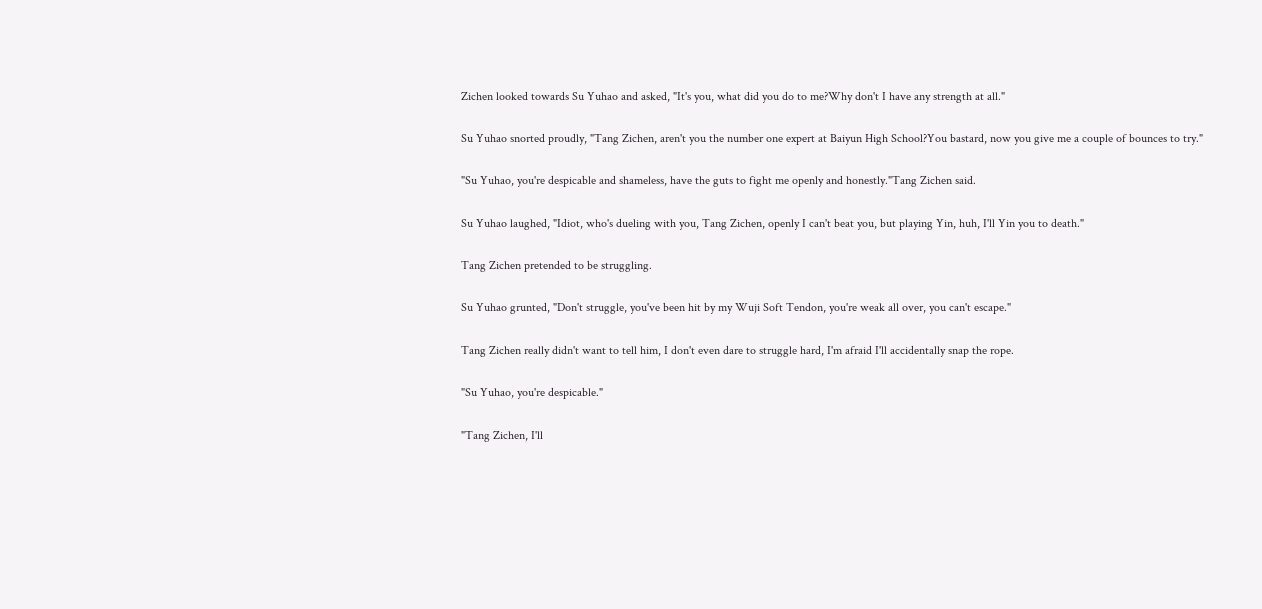Zichen looked towards Su Yuhao and asked, "It's you, what did you do to me?Why don't I have any strength at all."

Su Yuhao snorted proudly, "Tang Zichen, aren't you the number one expert at Baiyun High School?You bastard, now you give me a couple of bounces to try."

"Su Yuhao, you're despicable and shameless, have the guts to fight me openly and honestly."Tang Zichen said.

Su Yuhao laughed, "Idiot, who's dueling with you, Tang Zichen, openly I can't beat you, but playing Yin, huh, I'll Yin you to death."

Tang Zichen pretended to be struggling.

Su Yuhao grunted, "Don't struggle, you've been hit by my Wuji Soft Tendon, you're weak all over, you can't escape."

Tang Zichen really didn't want to tell him, I don't even dare to struggle hard, I'm afraid I'll accidentally snap the rope.

"Su Yuhao, you're despicable."

"Tang Zichen, I'll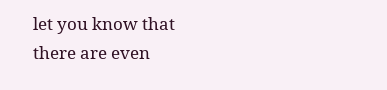let you know that there are even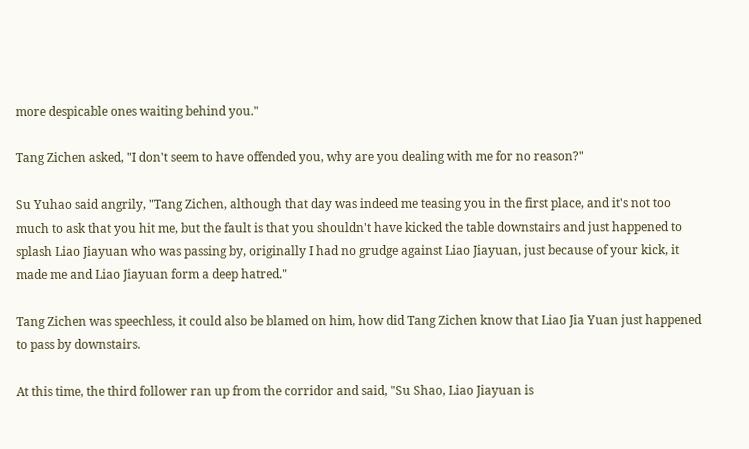more despicable ones waiting behind you."

Tang Zichen asked, "I don't seem to have offended you, why are you dealing with me for no reason?"

Su Yuhao said angrily, "Tang Zichen, although that day was indeed me teasing you in the first place, and it's not too much to ask that you hit me, but the fault is that you shouldn't have kicked the table downstairs and just happened to splash Liao Jiayuan who was passing by, originally I had no grudge against Liao Jiayuan, just because of your kick, it made me and Liao Jiayuan form a deep hatred."

Tang Zichen was speechless, it could also be blamed on him, how did Tang Zichen know that Liao Jia Yuan just happened to pass by downstairs.

At this time, the third follower ran up from the corridor and said, "Su Shao, Liao Jiayuan is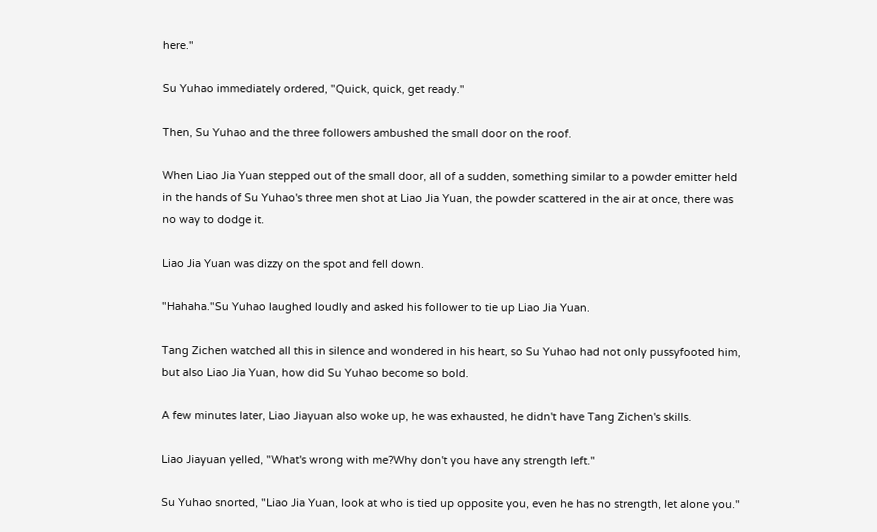here."

Su Yuhao immediately ordered, "Quick, quick, get ready."

Then, Su Yuhao and the three followers ambushed the small door on the roof.

When Liao Jia Yuan stepped out of the small door, all of a sudden, something similar to a powder emitter held in the hands of Su Yuhao's three men shot at Liao Jia Yuan, the powder scattered in the air at once, there was no way to dodge it.

Liao Jia Yuan was dizzy on the spot and fell down.

"Hahaha."Su Yuhao laughed loudly and asked his follower to tie up Liao Jia Yuan.

Tang Zichen watched all this in silence and wondered in his heart, so Su Yuhao had not only pussyfooted him, but also Liao Jia Yuan, how did Su Yuhao become so bold.

A few minutes later, Liao Jiayuan also woke up, he was exhausted, he didn't have Tang Zichen's skills.

Liao Jiayuan yelled, "What's wrong with me?Why don't you have any strength left."

Su Yuhao snorted, "Liao Jia Yuan, look at who is tied up opposite you, even he has no strength, let alone you."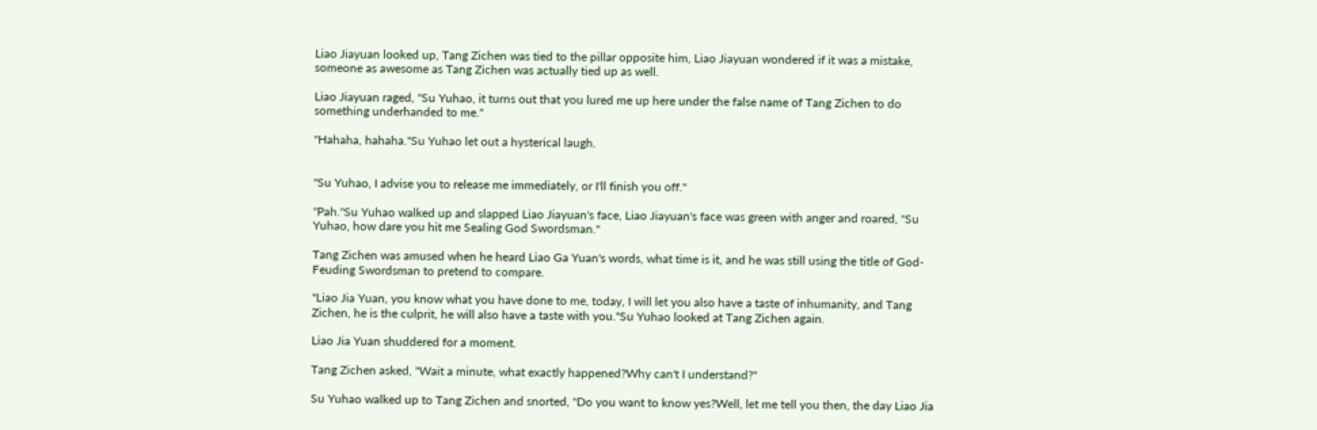Liao Jiayuan looked up, Tang Zichen was tied to the pillar opposite him, Liao Jiayuan wondered if it was a mistake, someone as awesome as Tang Zichen was actually tied up as well.

Liao Jiayuan raged, "Su Yuhao, it turns out that you lured me up here under the false name of Tang Zichen to do something underhanded to me."

"Hahaha, hahaha."Su Yuhao let out a hysterical laugh.


"Su Yuhao, I advise you to release me immediately, or I'll finish you off."

"Pah."Su Yuhao walked up and slapped Liao Jiayuan's face, Liao Jiayuan's face was green with anger and roared, "Su Yuhao, how dare you hit me Sealing God Swordsman."

Tang Zichen was amused when he heard Liao Ga Yuan's words, what time is it, and he was still using the title of God-Feuding Swordsman to pretend to compare.

"Liao Jia Yuan, you know what you have done to me, today, I will let you also have a taste of inhumanity, and Tang Zichen, he is the culprit, he will also have a taste with you."Su Yuhao looked at Tang Zichen again.

Liao Jia Yuan shuddered for a moment.

Tang Zichen asked, "Wait a minute, what exactly happened?Why can't I understand?"

Su Yuhao walked up to Tang Zichen and snorted, "Do you want to know yes?Well, let me tell you then, the day Liao Jia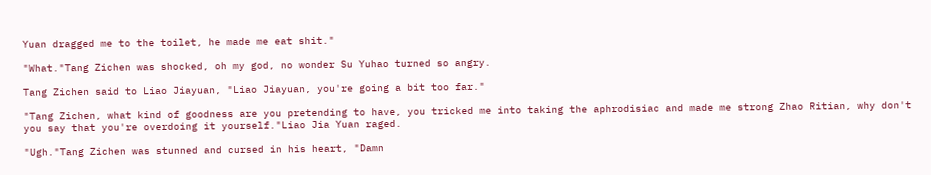Yuan dragged me to the toilet, he made me eat shit."

"What."Tang Zichen was shocked, oh my god, no wonder Su Yuhao turned so angry.

Tang Zichen said to Liao Jiayuan, "Liao Jiayuan, you're going a bit too far."

"Tang Zichen, what kind of goodness are you pretending to have, you tricked me into taking the aphrodisiac and made me strong Zhao Ritian, why don't you say that you're overdoing it yourself."Liao Jia Yuan raged.

"Ugh."Tang Zichen was stunned and cursed in his heart, "Damn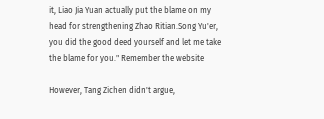it, Liao Jia Yuan actually put the blame on my head for strengthening Zhao Ritian.Song Yu'er, you did the good deed yourself and let me take the blame for you." Remember the website

However, Tang Zichen didn't argue,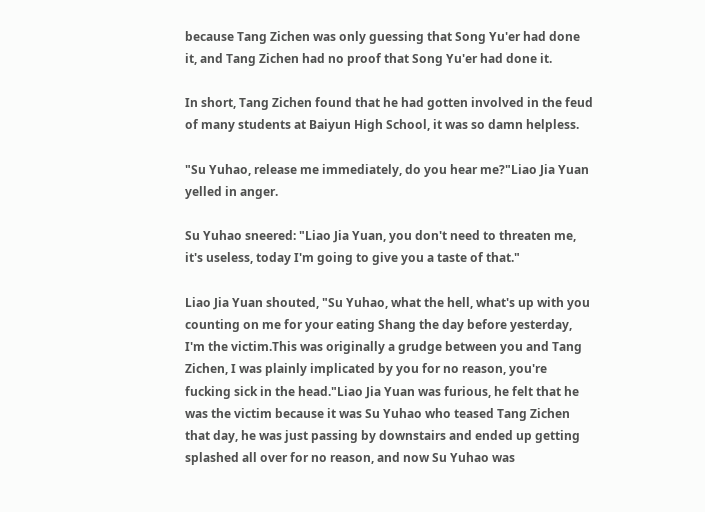because Tang Zichen was only guessing that Song Yu'er had done it, and Tang Zichen had no proof that Song Yu'er had done it.

In short, Tang Zichen found that he had gotten involved in the feud of many students at Baiyun High School, it was so damn helpless.

"Su Yuhao, release me immediately, do you hear me?"Liao Jia Yuan yelled in anger.

Su Yuhao sneered: "Liao Jia Yuan, you don't need to threaten me, it's useless, today I'm going to give you a taste of that."

Liao Jia Yuan shouted, "Su Yuhao, what the hell, what's up with you counting on me for your eating Shang the day before yesterday, I'm the victim.This was originally a grudge between you and Tang Zichen, I was plainly implicated by you for no reason, you're fucking sick in the head."Liao Jia Yuan was furious, he felt that he was the victim because it was Su Yuhao who teased Tang Zichen that day, he was just passing by downstairs and ended up getting splashed all over for no reason, and now Su Yuhao was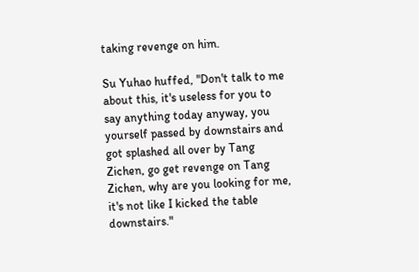taking revenge on him.

Su Yuhao huffed, "Don't talk to me about this, it's useless for you to say anything today anyway, you yourself passed by downstairs and got splashed all over by Tang Zichen, go get revenge on Tang Zichen, why are you looking for me, it's not like I kicked the table downstairs."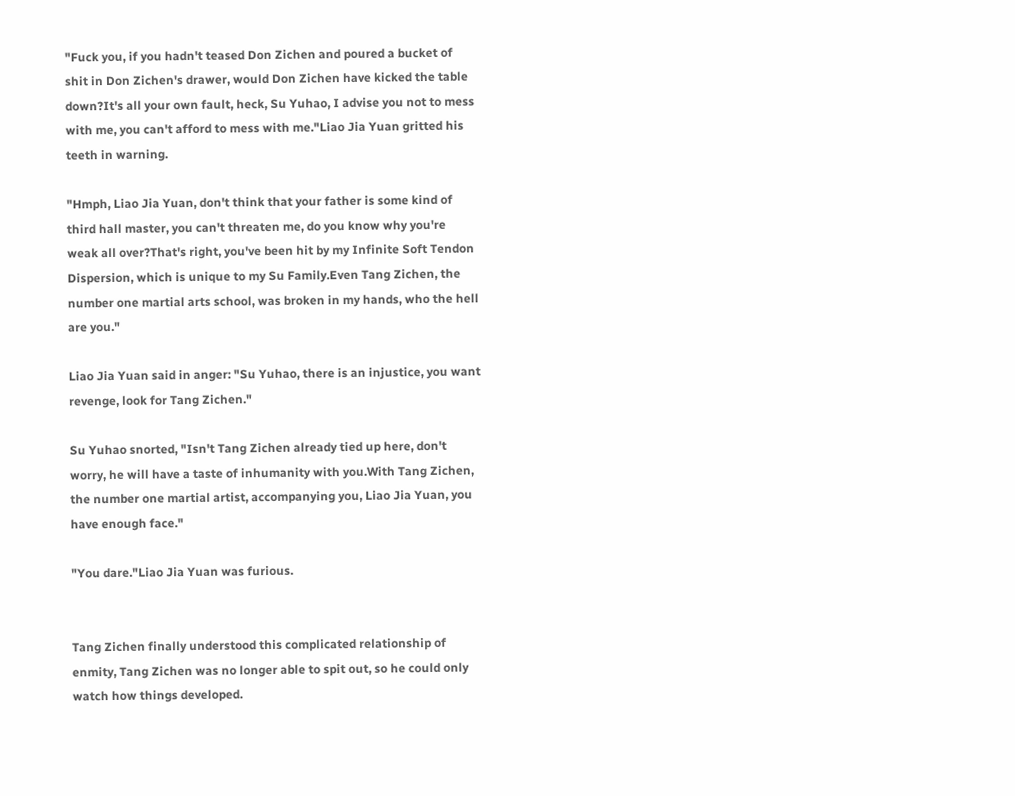"Fuck you, if you hadn't teased Don Zichen and poured a bucket of shit in Don Zichen's drawer, would Don Zichen have kicked the table down?It's all your own fault, heck, Su Yuhao, I advise you not to mess with me, you can't afford to mess with me."Liao Jia Yuan gritted his teeth in warning.

"Hmph, Liao Jia Yuan, don't think that your father is some kind of third hall master, you can't threaten me, do you know why you're weak all over?That's right, you've been hit by my Infinite Soft Tendon Dispersion, which is unique to my Su Family.Even Tang Zichen, the number one martial arts school, was broken in my hands, who the hell are you."

Liao Jia Yuan said in anger: "Su Yuhao, there is an injustice, you want revenge, look for Tang Zichen."

Su Yuhao snorted, "Isn't Tang Zichen already tied up here, don't worry, he will have a taste of inhumanity with you.With Tang Zichen, the number one martial artist, accompanying you, Liao Jia Yuan, you have enough face."

"You dare."Liao Jia Yuan was furious.


Tang Zichen finally understood this complicated relationship of enmity, Tang Zichen was no longer able to spit out, so he could only watch how things developed.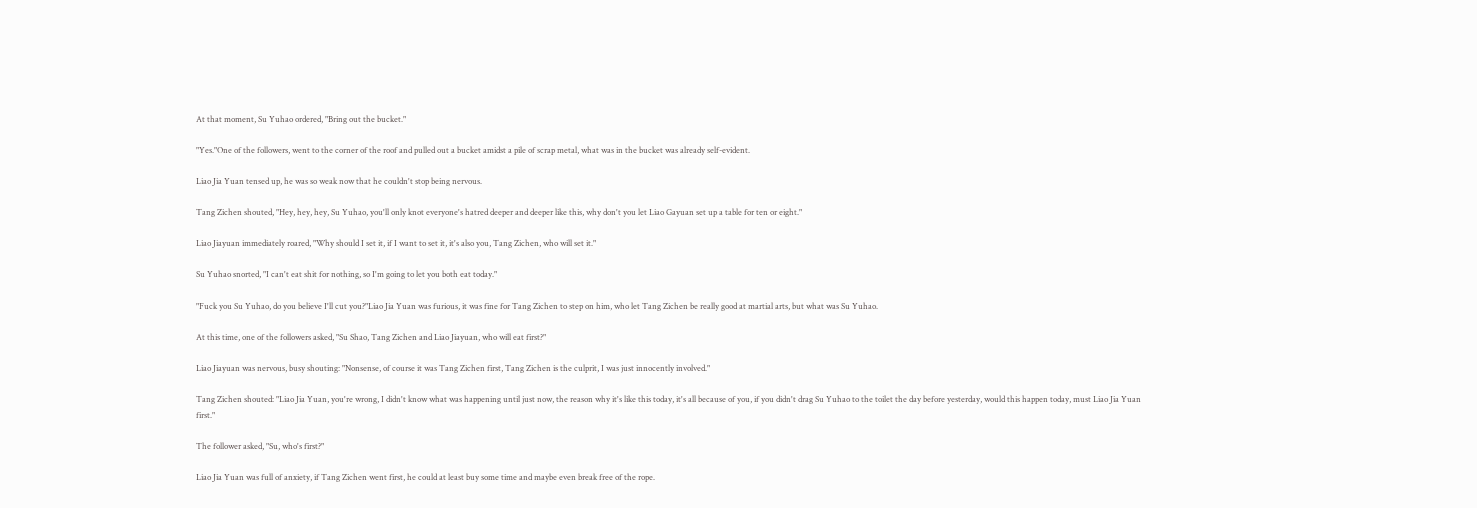At that moment, Su Yuhao ordered, "Bring out the bucket."

"Yes."One of the followers, went to the corner of the roof and pulled out a bucket amidst a pile of scrap metal, what was in the bucket was already self-evident.

Liao Jia Yuan tensed up, he was so weak now that he couldn't stop being nervous.

Tang Zichen shouted, "Hey, hey, hey, Su Yuhao, you'll only knot everyone's hatred deeper and deeper like this, why don't you let Liao Gayuan set up a table for ten or eight."

Liao Jiayuan immediately roared, "Why should I set it, if I want to set it, it's also you, Tang Zichen, who will set it."

Su Yuhao snorted, "I can't eat shit for nothing, so I'm going to let you both eat today."

"Fuck you Su Yuhao, do you believe I'll cut you?"Liao Jia Yuan was furious, it was fine for Tang Zichen to step on him, who let Tang Zichen be really good at martial arts, but what was Su Yuhao.

At this time, one of the followers asked, "Su Shao, Tang Zichen and Liao Jiayuan, who will eat first?"

Liao Jiayuan was nervous, busy shouting: "Nonsense, of course it was Tang Zichen first, Tang Zichen is the culprit, I was just innocently involved."

Tang Zichen shouted: "Liao Jia Yuan, you're wrong, I didn't know what was happening until just now, the reason why it's like this today, it's all because of you, if you didn't drag Su Yuhao to the toilet the day before yesterday, would this happen today, must Liao Jia Yuan first."

The follower asked, "Su, who's first?"

Liao Jia Yuan was full of anxiety, if Tang Zichen went first, he could at least buy some time and maybe even break free of the rope.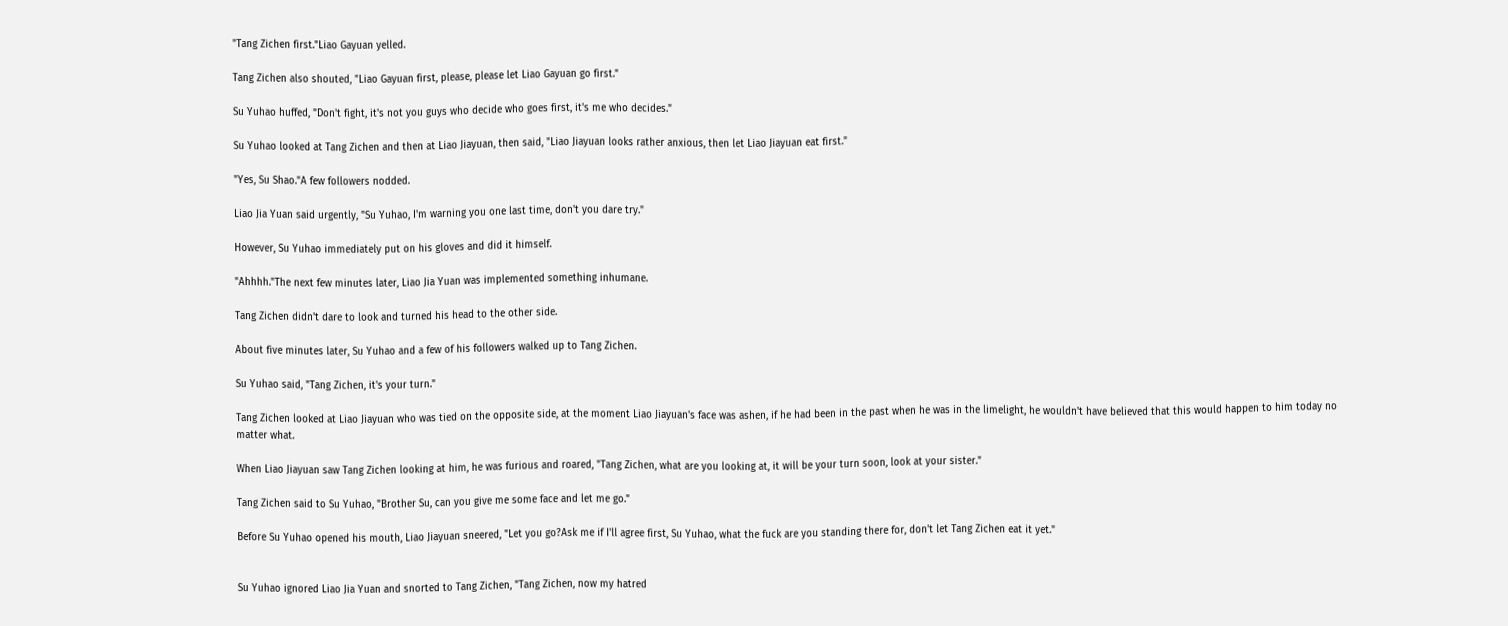"Tang Zichen first."Liao Gayuan yelled.

Tang Zichen also shouted, "Liao Gayuan first, please, please let Liao Gayuan go first."

Su Yuhao huffed, "Don't fight, it's not you guys who decide who goes first, it's me who decides."

Su Yuhao looked at Tang Zichen and then at Liao Jiayuan, then said, "Liao Jiayuan looks rather anxious, then let Liao Jiayuan eat first."

"Yes, Su Shao."A few followers nodded.

Liao Jia Yuan said urgently, "Su Yuhao, I'm warning you one last time, don't you dare try."

However, Su Yuhao immediately put on his gloves and did it himself.

"Ahhhh."The next few minutes later, Liao Jia Yuan was implemented something inhumane.

Tang Zichen didn't dare to look and turned his head to the other side.

About five minutes later, Su Yuhao and a few of his followers walked up to Tang Zichen.

Su Yuhao said, "Tang Zichen, it's your turn."

Tang Zichen looked at Liao Jiayuan who was tied on the opposite side, at the moment Liao Jiayuan's face was ashen, if he had been in the past when he was in the limelight, he wouldn't have believed that this would happen to him today no matter what.

When Liao Jiayuan saw Tang Zichen looking at him, he was furious and roared, "Tang Zichen, what are you looking at, it will be your turn soon, look at your sister."

Tang Zichen said to Su Yuhao, "Brother Su, can you give me some face and let me go."

Before Su Yuhao opened his mouth, Liao Jiayuan sneered, "Let you go?Ask me if I'll agree first, Su Yuhao, what the fuck are you standing there for, don't let Tang Zichen eat it yet."


Su Yuhao ignored Liao Jia Yuan and snorted to Tang Zichen, "Tang Zichen, now my hatred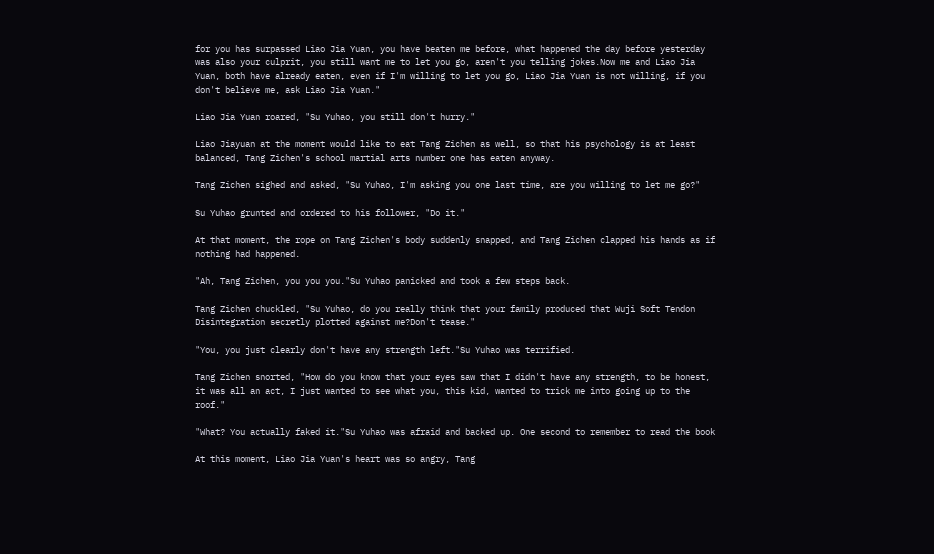for you has surpassed Liao Jia Yuan, you have beaten me before, what happened the day before yesterday was also your culprit, you still want me to let you go, aren't you telling jokes.Now me and Liao Jia Yuan, both have already eaten, even if I'm willing to let you go, Liao Jia Yuan is not willing, if you don't believe me, ask Liao Jia Yuan."

Liao Jia Yuan roared, "Su Yuhao, you still don't hurry."

Liao Jiayuan at the moment would like to eat Tang Zichen as well, so that his psychology is at least balanced, Tang Zichen's school martial arts number one has eaten anyway.

Tang Zichen sighed and asked, "Su Yuhao, I'm asking you one last time, are you willing to let me go?"

Su Yuhao grunted and ordered to his follower, "Do it."

At that moment, the rope on Tang Zichen's body suddenly snapped, and Tang Zichen clapped his hands as if nothing had happened.

"Ah, Tang Zichen, you you you."Su Yuhao panicked and took a few steps back.

Tang Zichen chuckled, "Su Yuhao, do you really think that your family produced that Wuji Soft Tendon Disintegration secretly plotted against me?Don't tease."

"You, you just clearly don't have any strength left."Su Yuhao was terrified.

Tang Zichen snorted, "How do you know that your eyes saw that I didn't have any strength, to be honest, it was all an act, I just wanted to see what you, this kid, wanted to trick me into going up to the roof."

"What? You actually faked it."Su Yuhao was afraid and backed up. One second to remember to read the book

At this moment, Liao Jia Yuan's heart was so angry, Tang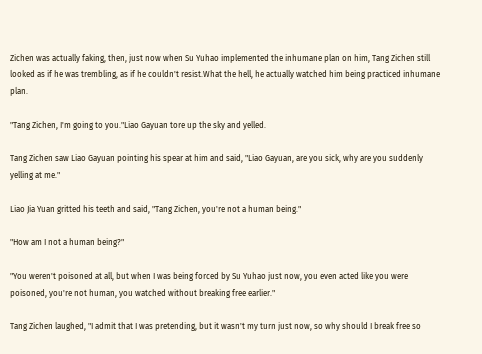Zichen was actually faking, then, just now when Su Yuhao implemented the inhumane plan on him, Tang Zichen still looked as if he was trembling, as if he couldn't resist.What the hell, he actually watched him being practiced inhumane plan.

"Tang Zichen, I'm going to you."Liao Gayuan tore up the sky and yelled.

Tang Zichen saw Liao Gayuan pointing his spear at him and said, "Liao Gayuan, are you sick, why are you suddenly yelling at me."

Liao Jia Yuan gritted his teeth and said, "Tang Zichen, you're not a human being."

"How am I not a human being?"

"You weren't poisoned at all, but when I was being forced by Su Yuhao just now, you even acted like you were poisoned, you're not human, you watched without breaking free earlier."

Tang Zichen laughed, "I admit that I was pretending, but it wasn't my turn just now, so why should I break free so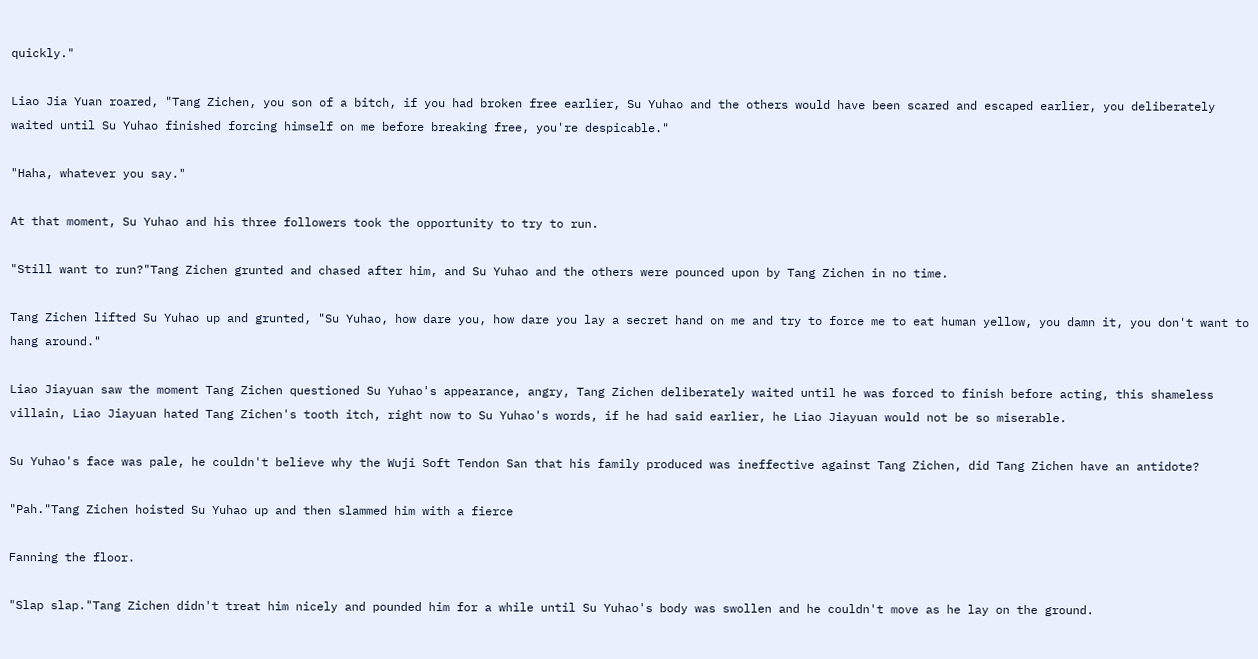quickly."

Liao Jia Yuan roared, "Tang Zichen, you son of a bitch, if you had broken free earlier, Su Yuhao and the others would have been scared and escaped earlier, you deliberately waited until Su Yuhao finished forcing himself on me before breaking free, you're despicable."

"Haha, whatever you say."

At that moment, Su Yuhao and his three followers took the opportunity to try to run.

"Still want to run?"Tang Zichen grunted and chased after him, and Su Yuhao and the others were pounced upon by Tang Zichen in no time.

Tang Zichen lifted Su Yuhao up and grunted, "Su Yuhao, how dare you, how dare you lay a secret hand on me and try to force me to eat human yellow, you damn it, you don't want to hang around."

Liao Jiayuan saw the moment Tang Zichen questioned Su Yuhao's appearance, angry, Tang Zichen deliberately waited until he was forced to finish before acting, this shameless villain, Liao Jiayuan hated Tang Zichen's tooth itch, right now to Su Yuhao's words, if he had said earlier, he Liao Jiayuan would not be so miserable.

Su Yuhao's face was pale, he couldn't believe why the Wuji Soft Tendon San that his family produced was ineffective against Tang Zichen, did Tang Zichen have an antidote?

"Pah."Tang Zichen hoisted Su Yuhao up and then slammed him with a fierce

Fanning the floor.

"Slap slap."Tang Zichen didn't treat him nicely and pounded him for a while until Su Yuhao's body was swollen and he couldn't move as he lay on the ground.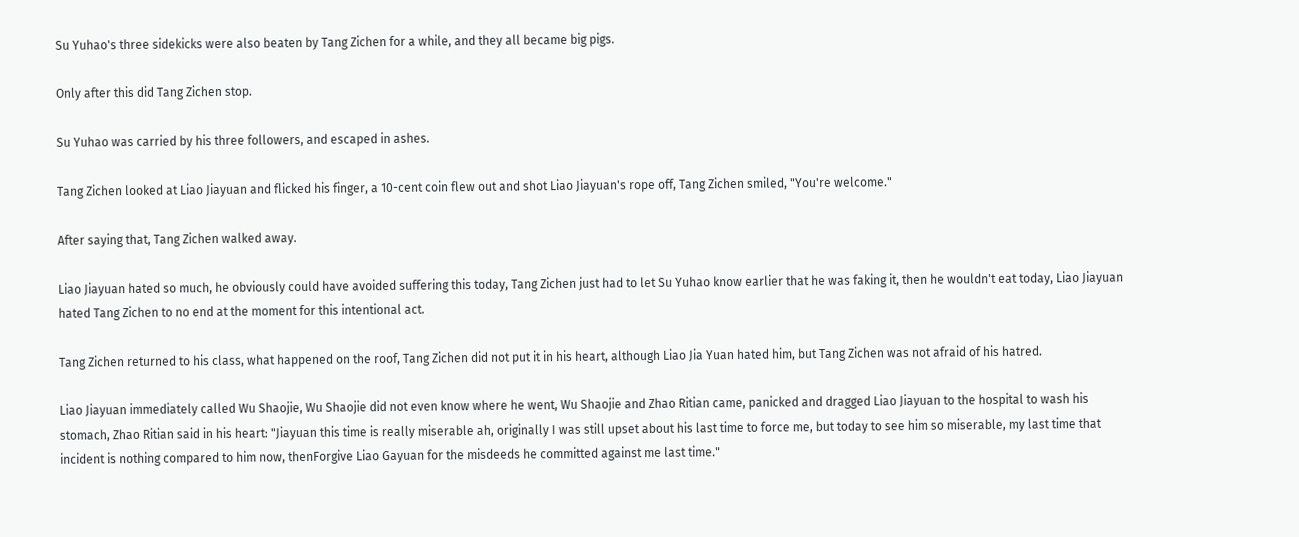Su Yuhao's three sidekicks were also beaten by Tang Zichen for a while, and they all became big pigs.

Only after this did Tang Zichen stop.

Su Yuhao was carried by his three followers, and escaped in ashes.

Tang Zichen looked at Liao Jiayuan and flicked his finger, a 10-cent coin flew out and shot Liao Jiayuan's rope off, Tang Zichen smiled, "You're welcome."

After saying that, Tang Zichen walked away.

Liao Jiayuan hated so much, he obviously could have avoided suffering this today, Tang Zichen just had to let Su Yuhao know earlier that he was faking it, then he wouldn't eat today, Liao Jiayuan hated Tang Zichen to no end at the moment for this intentional act.

Tang Zichen returned to his class, what happened on the roof, Tang Zichen did not put it in his heart, although Liao Jia Yuan hated him, but Tang Zichen was not afraid of his hatred.

Liao Jiayuan immediately called Wu Shaojie, Wu Shaojie did not even know where he went, Wu Shaojie and Zhao Ritian came, panicked and dragged Liao Jiayuan to the hospital to wash his stomach, Zhao Ritian said in his heart: "Jiayuan this time is really miserable ah, originally I was still upset about his last time to force me, but today to see him so miserable, my last time that incident is nothing compared to him now, thenForgive Liao Gayuan for the misdeeds he committed against me last time."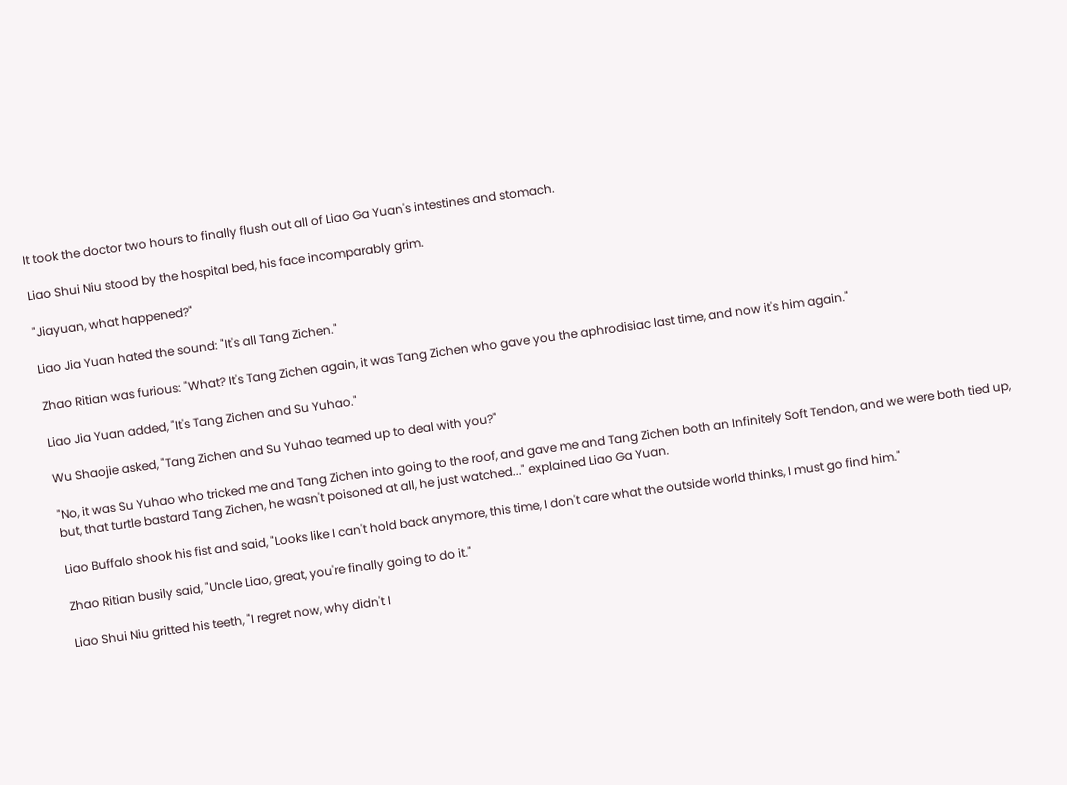It took the doctor two hours to finally flush out all of Liao Ga Yuan's intestines and stomach.

Liao Shui Niu stood by the hospital bed, his face incomparably grim.

"Jiayuan, what happened?"

Liao Jia Yuan hated the sound: "It's all Tang Zichen."

Zhao Ritian was furious: "What? It's Tang Zichen again, it was Tang Zichen who gave you the aphrodisiac last time, and now it's him again."

Liao Jia Yuan added, "It's Tang Zichen and Su Yuhao."

Wu Shaojie asked, "Tang Zichen and Su Yuhao teamed up to deal with you?"

"No, it was Su Yuhao who tricked me and Tang Zichen into going to the roof, and gave me and Tang Zichen both an Infinitely Soft Tendon, and we were both tied up, but, that turtle bastard Tang Zichen, he wasn't poisoned at all, he just watched..." explained Liao Ga Yuan.

Liao Buffalo shook his fist and said, "Looks like I can't hold back anymore, this time, I don't care what the outside world thinks, I must go find him."

Zhao Ritian busily said, "Uncle Liao, great, you're finally going to do it."

Liao Shui Niu gritted his teeth, "I regret now, why didn't I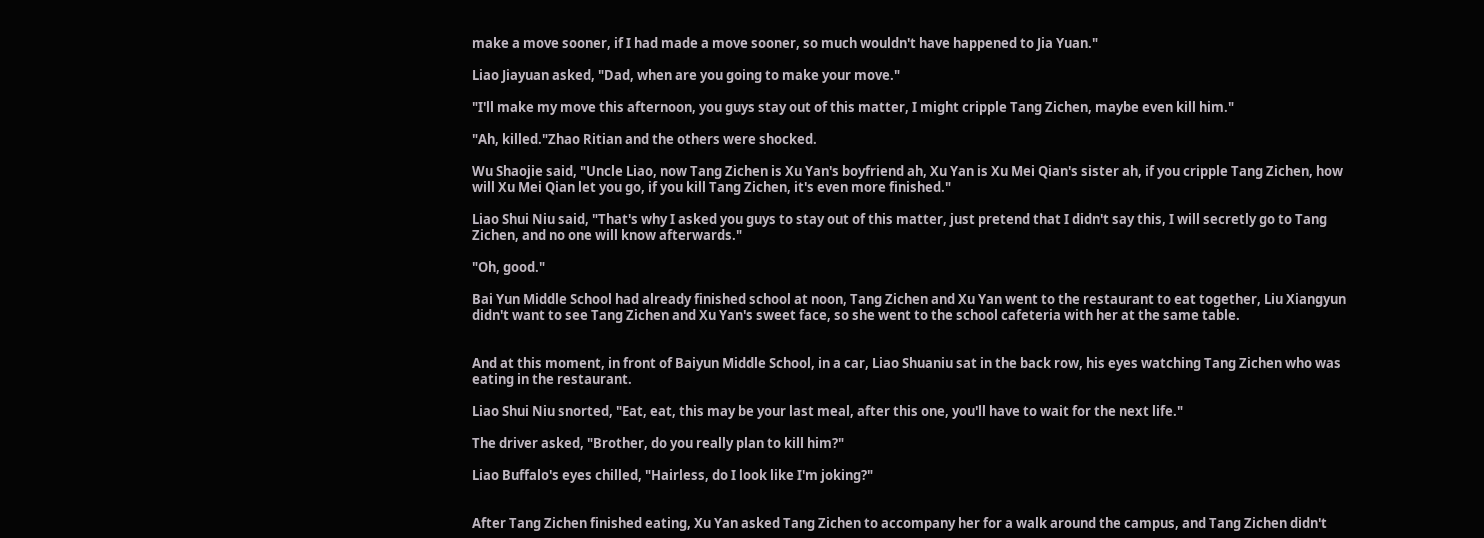make a move sooner, if I had made a move sooner, so much wouldn't have happened to Jia Yuan."

Liao Jiayuan asked, "Dad, when are you going to make your move."

"I'll make my move this afternoon, you guys stay out of this matter, I might cripple Tang Zichen, maybe even kill him."

"Ah, killed."Zhao Ritian and the others were shocked.

Wu Shaojie said, "Uncle Liao, now Tang Zichen is Xu Yan's boyfriend ah, Xu Yan is Xu Mei Qian's sister ah, if you cripple Tang Zichen, how will Xu Mei Qian let you go, if you kill Tang Zichen, it's even more finished."

Liao Shui Niu said, "That's why I asked you guys to stay out of this matter, just pretend that I didn't say this, I will secretly go to Tang Zichen, and no one will know afterwards."

"Oh, good."

Bai Yun Middle School had already finished school at noon, Tang Zichen and Xu Yan went to the restaurant to eat together, Liu Xiangyun didn't want to see Tang Zichen and Xu Yan's sweet face, so she went to the school cafeteria with her at the same table.


And at this moment, in front of Baiyun Middle School, in a car, Liao Shuaniu sat in the back row, his eyes watching Tang Zichen who was eating in the restaurant.

Liao Shui Niu snorted, "Eat, eat, this may be your last meal, after this one, you'll have to wait for the next life."

The driver asked, "Brother, do you really plan to kill him?"

Liao Buffalo's eyes chilled, "Hairless, do I look like I'm joking?"


After Tang Zichen finished eating, Xu Yan asked Tang Zichen to accompany her for a walk around the campus, and Tang Zichen didn't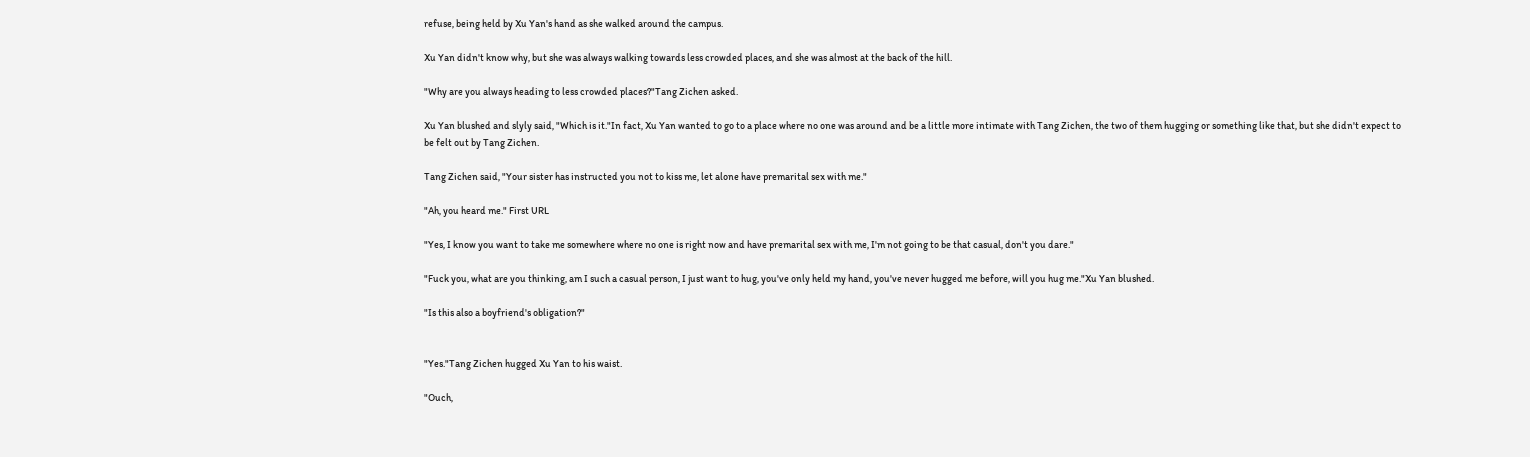refuse, being held by Xu Yan's hand as she walked around the campus.

Xu Yan didn't know why, but she was always walking towards less crowded places, and she was almost at the back of the hill.

"Why are you always heading to less crowded places?"Tang Zichen asked.

Xu Yan blushed and slyly said, "Which is it."In fact, Xu Yan wanted to go to a place where no one was around and be a little more intimate with Tang Zichen, the two of them hugging or something like that, but she didn't expect to be felt out by Tang Zichen.

Tang Zichen said, "Your sister has instructed you not to kiss me, let alone have premarital sex with me."

"Ah, you heard me." First URL

"Yes, I know you want to take me somewhere where no one is right now and have premarital sex with me, I'm not going to be that casual, don't you dare."

"Fuck you, what are you thinking, am I such a casual person, I just want to hug, you've only held my hand, you've never hugged me before, will you hug me."Xu Yan blushed.

"Is this also a boyfriend's obligation?"


"Yes."Tang Zichen hugged Xu Yan to his waist.

"Ouch,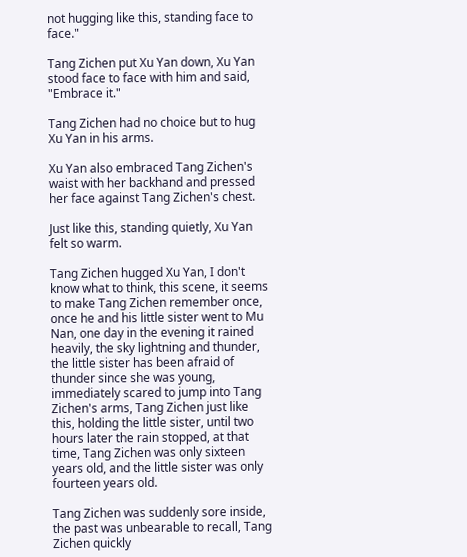not hugging like this, standing face to face."

Tang Zichen put Xu Yan down, Xu Yan stood face to face with him and said, "Embrace it."

Tang Zichen had no choice but to hug Xu Yan in his arms.

Xu Yan also embraced Tang Zichen's waist with her backhand and pressed her face against Tang Zichen's chest.

Just like this, standing quietly, Xu Yan felt so warm.

Tang Zichen hugged Xu Yan, I don't know what to think, this scene, it seems to make Tang Zichen remember once, once he and his little sister went to Mu Nan, one day in the evening it rained heavily, the sky lightning and thunder, the little sister has been afraid of thunder since she was young, immediately scared to jump into Tang Zichen's arms, Tang Zichen just like this, holding the little sister, until two hours later the rain stopped, at that time, Tang Zichen was only sixteen years old, and the little sister was only fourteen years old.

Tang Zichen was suddenly sore inside, the past was unbearable to recall, Tang Zichen quickly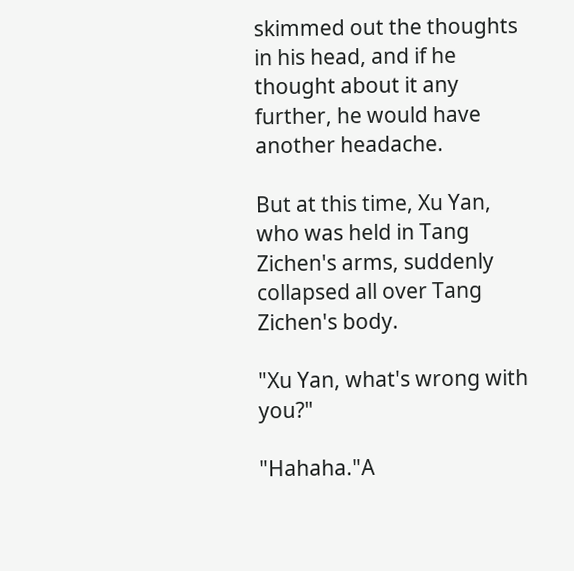skimmed out the thoughts in his head, and if he thought about it any further, he would have another headache.

But at this time, Xu Yan, who was held in Tang Zichen's arms, suddenly collapsed all over Tang Zichen's body.

"Xu Yan, what's wrong with you?"

"Hahaha."A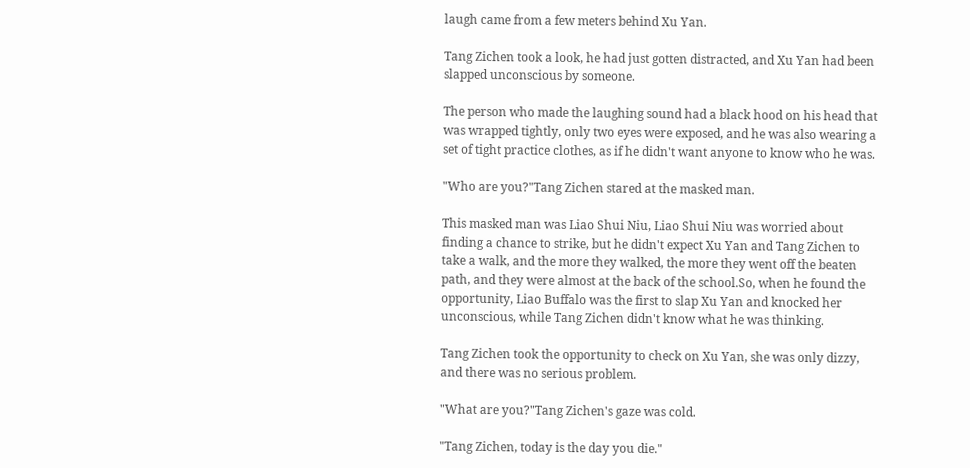laugh came from a few meters behind Xu Yan.

Tang Zichen took a look, he had just gotten distracted, and Xu Yan had been slapped unconscious by someone.

The person who made the laughing sound had a black hood on his head that was wrapped tightly, only two eyes were exposed, and he was also wearing a set of tight practice clothes, as if he didn't want anyone to know who he was.

"Who are you?"Tang Zichen stared at the masked man.

This masked man was Liao Shui Niu, Liao Shui Niu was worried about finding a chance to strike, but he didn't expect Xu Yan and Tang Zichen to take a walk, and the more they walked, the more they went off the beaten path, and they were almost at the back of the school.So, when he found the opportunity, Liao Buffalo was the first to slap Xu Yan and knocked her unconscious, while Tang Zichen didn't know what he was thinking.

Tang Zichen took the opportunity to check on Xu Yan, she was only dizzy, and there was no serious problem.

"What are you?"Tang Zichen's gaze was cold.

"Tang Zichen, today is the day you die."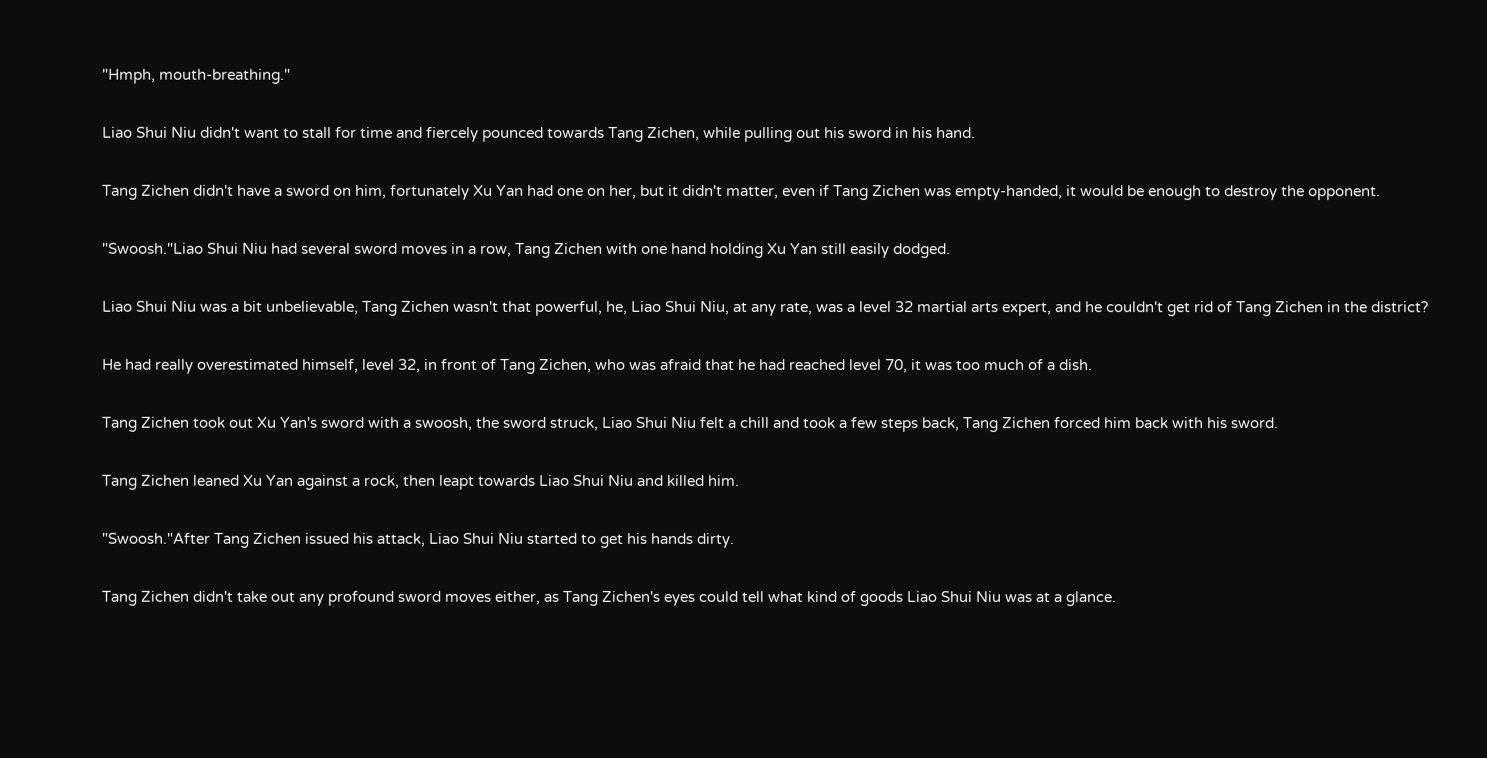"Hmph, mouth-breathing."

Liao Shui Niu didn't want to stall for time and fiercely pounced towards Tang Zichen, while pulling out his sword in his hand.

Tang Zichen didn't have a sword on him, fortunately Xu Yan had one on her, but it didn't matter, even if Tang Zichen was empty-handed, it would be enough to destroy the opponent.

"Swoosh."Liao Shui Niu had several sword moves in a row, Tang Zichen with one hand holding Xu Yan still easily dodged.

Liao Shui Niu was a bit unbelievable, Tang Zichen wasn't that powerful, he, Liao Shui Niu, at any rate, was a level 32 martial arts expert, and he couldn't get rid of Tang Zichen in the district?

He had really overestimated himself, level 32, in front of Tang Zichen, who was afraid that he had reached level 70, it was too much of a dish.

Tang Zichen took out Xu Yan's sword with a swoosh, the sword struck, Liao Shui Niu felt a chill and took a few steps back, Tang Zichen forced him back with his sword.

Tang Zichen leaned Xu Yan against a rock, then leapt towards Liao Shui Niu and killed him.

"Swoosh."After Tang Zichen issued his attack, Liao Shui Niu started to get his hands dirty.

Tang Zichen didn't take out any profound sword moves either, as Tang Zichen's eyes could tell what kind of goods Liao Shui Niu was at a glance.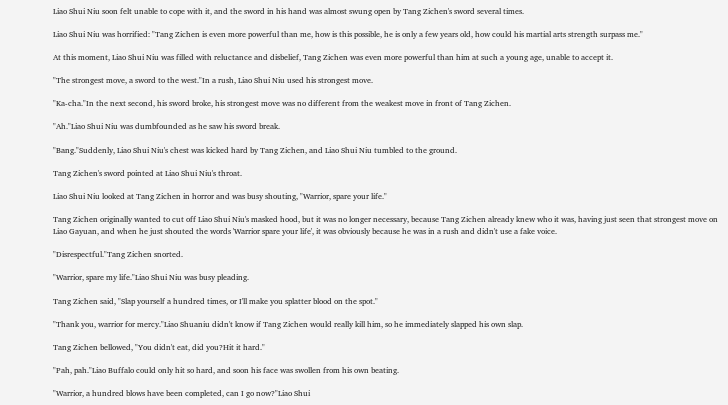Liao Shui Niu soon felt unable to cope with it, and the sword in his hand was almost swung open by Tang Zichen's sword several times.

Liao Shui Niu was horrified: "Tang Zichen is even more powerful than me, how is this possible, he is only a few years old, how could his martial arts strength surpass me."

At this moment, Liao Shui Niu was filled with reluctance and disbelief, Tang Zichen was even more powerful than him at such a young age, unable to accept it.

"The strongest move, a sword to the west."In a rush, Liao Shui Niu used his strongest move.

"Ka-cha."In the next second, his sword broke, his strongest move was no different from the weakest move in front of Tang Zichen.

"Ah."Liao Shui Niu was dumbfounded as he saw his sword break.

"Bang."Suddenly, Liao Shui Niu's chest was kicked hard by Tang Zichen, and Liao Shui Niu tumbled to the ground.

Tang Zichen's sword pointed at Liao Shui Niu's throat.

Liao Shui Niu looked at Tang Zichen in horror and was busy shouting, "Warrior, spare your life."

Tang Zichen originally wanted to cut off Liao Shui Niu's masked hood, but it was no longer necessary, because Tang Zichen already knew who it was, having just seen that strongest move on Liao Gayuan, and when he just shouted the words 'Warrior spare your life', it was obviously because he was in a rush and didn't use a fake voice.

"Disrespectful."Tang Zichen snorted.

"Warrior, spare my life."Liao Shui Niu was busy pleading.

Tang Zichen said, "Slap yourself a hundred times, or I'll make you splatter blood on the spot."

"Thank you, warrior for mercy."Liao Shuaniu didn't know if Tang Zichen would really kill him, so he immediately slapped his own slap.

Tang Zichen bellowed, "You didn't eat, did you?Hit it hard."

"Pah, pah."Liao Buffalo could only hit so hard, and soon his face was swollen from his own beating.

"Warrior, a hundred blows have been completed, can I go now?"Liao Shui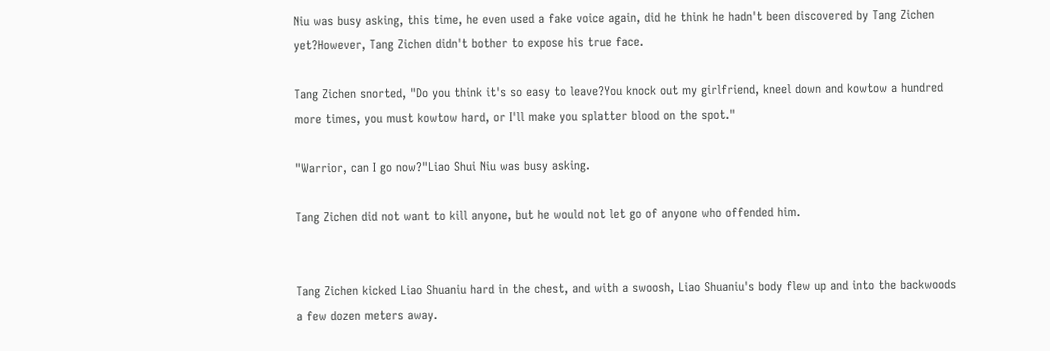Niu was busy asking, this time, he even used a fake voice again, did he think he hadn't been discovered by Tang Zichen yet?However, Tang Zichen didn't bother to expose his true face.

Tang Zichen snorted, "Do you think it's so easy to leave?You knock out my girlfriend, kneel down and kowtow a hundred more times, you must kowtow hard, or I'll make you splatter blood on the spot."

"Warrior, can I go now?"Liao Shui Niu was busy asking.

Tang Zichen did not want to kill anyone, but he would not let go of anyone who offended him.


Tang Zichen kicked Liao Shuaniu hard in the chest, and with a swoosh, Liao Shuaniu's body flew up and into the backwoods a few dozen meters away.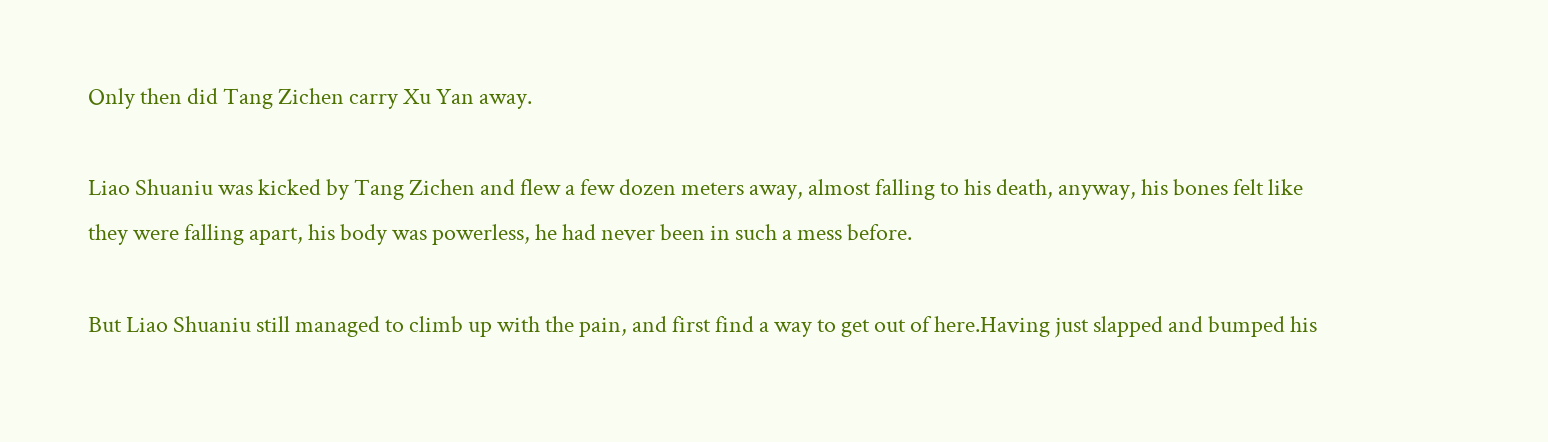Only then did Tang Zichen carry Xu Yan away.

Liao Shuaniu was kicked by Tang Zichen and flew a few dozen meters away, almost falling to his death, anyway, his bones felt like they were falling apart, his body was powerless, he had never been in such a mess before.

But Liao Shuaniu still managed to climb up with the pain, and first find a way to get out of here.Having just slapped and bumped his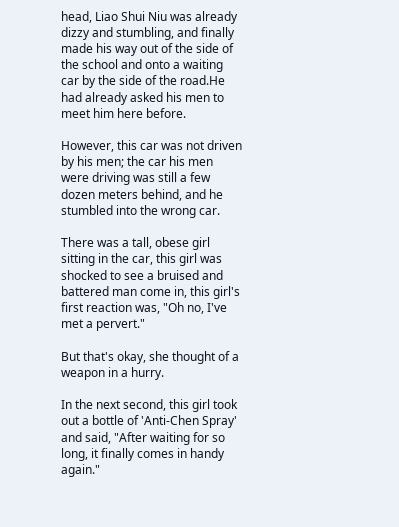head, Liao Shui Niu was already dizzy and stumbling, and finally made his way out of the side of the school and onto a waiting car by the side of the road.He had already asked his men to meet him here before.

However, this car was not driven by his men; the car his men were driving was still a few dozen meters behind, and he stumbled into the wrong car.

There was a tall, obese girl sitting in the car, this girl was shocked to see a bruised and battered man come in, this girl's first reaction was, "Oh no, I've met a pervert."

But that's okay, she thought of a weapon in a hurry.

In the next second, this girl took out a bottle of 'Anti-Chen Spray' and said, "After waiting for so long, it finally comes in handy again."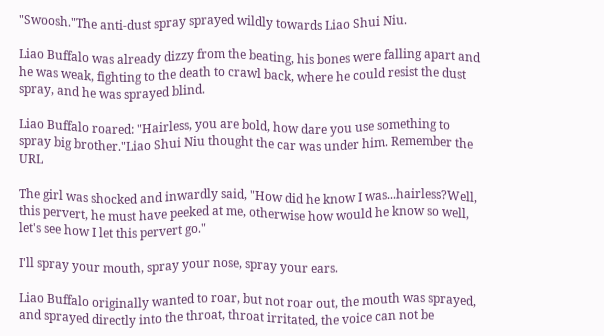"Swoosh."The anti-dust spray sprayed wildly towards Liao Shui Niu.

Liao Buffalo was already dizzy from the beating, his bones were falling apart and he was weak, fighting to the death to crawl back, where he could resist the dust spray, and he was sprayed blind.

Liao Buffalo roared: "Hairless, you are bold, how dare you use something to spray big brother."Liao Shui Niu thought the car was under him. Remember the URL

The girl was shocked and inwardly said, "How did he know I was...hairless?Well, this pervert, he must have peeked at me, otherwise how would he know so well, let's see how I let this pervert go."

I'll spray your mouth, spray your nose, spray your ears.

Liao Buffalo originally wanted to roar, but not roar out, the mouth was sprayed, and sprayed directly into the throat, throat irritated, the voice can not be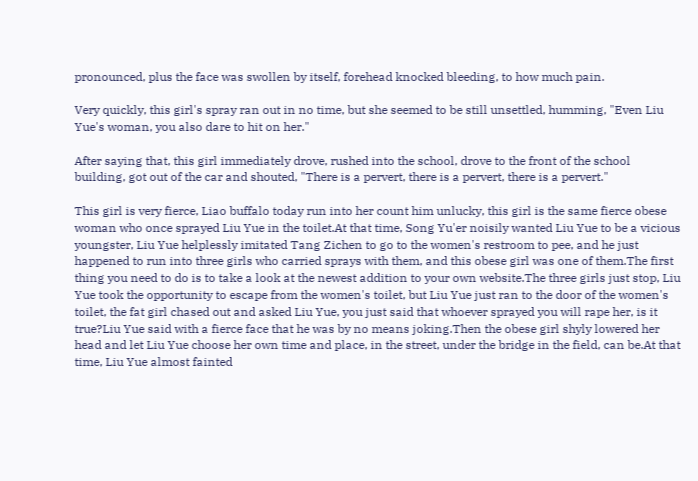pronounced, plus the face was swollen by itself, forehead knocked bleeding, to how much pain.

Very quickly, this girl's spray ran out in no time, but she seemed to be still unsettled, humming, "Even Liu Yue's woman, you also dare to hit on her."

After saying that, this girl immediately drove, rushed into the school, drove to the front of the school building, got out of the car and shouted, "There is a pervert, there is a pervert, there is a pervert."

This girl is very fierce, Liao buffalo today run into her count him unlucky, this girl is the same fierce obese woman who once sprayed Liu Yue in the toilet.At that time, Song Yu'er noisily wanted Liu Yue to be a vicious youngster, Liu Yue helplessly imitated Tang Zichen to go to the women's restroom to pee, and he just happened to run into three girls who carried sprays with them, and this obese girl was one of them.The first thing you need to do is to take a look at the newest addition to your own website.The three girls just stop, Liu Yue took the opportunity to escape from the women's toilet, but Liu Yue just ran to the door of the women's toilet, the fat girl chased out and asked Liu Yue, you just said that whoever sprayed you will rape her, is it true?Liu Yue said with a fierce face that he was by no means joking.Then the obese girl shyly lowered her head and let Liu Yue choose her own time and place, in the street, under the bridge in the field, can be.At that time, Liu Yue almost fainted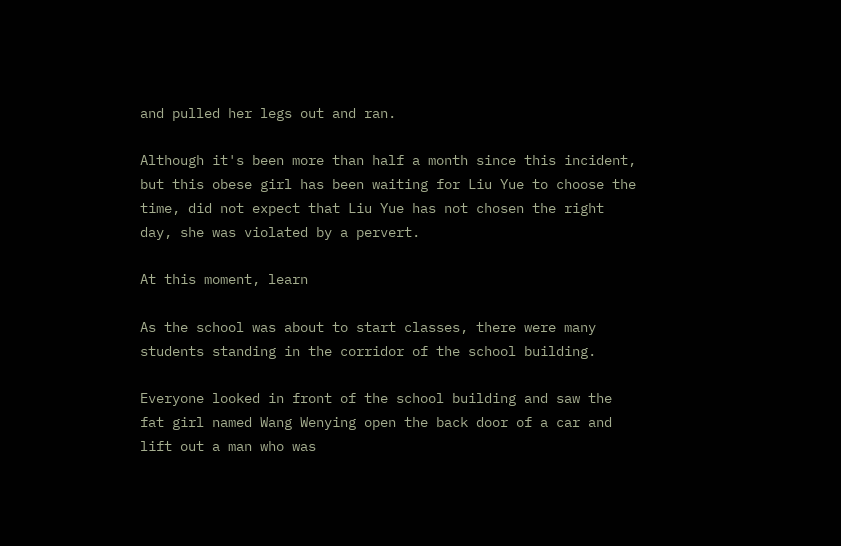and pulled her legs out and ran.

Although it's been more than half a month since this incident, but this obese girl has been waiting for Liu Yue to choose the time, did not expect that Liu Yue has not chosen the right day, she was violated by a pervert.

At this moment, learn

As the school was about to start classes, there were many students standing in the corridor of the school building.

Everyone looked in front of the school building and saw the fat girl named Wang Wenying open the back door of a car and lift out a man who was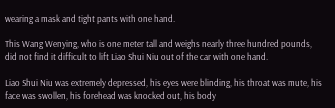wearing a mask and tight pants with one hand.

This Wang Wenying, who is one meter tall and weighs nearly three hundred pounds, did not find it difficult to lift Liao Shui Niu out of the car with one hand.

Liao Shui Niu was extremely depressed, his eyes were blinding, his throat was mute, his face was swollen, his forehead was knocked out, his body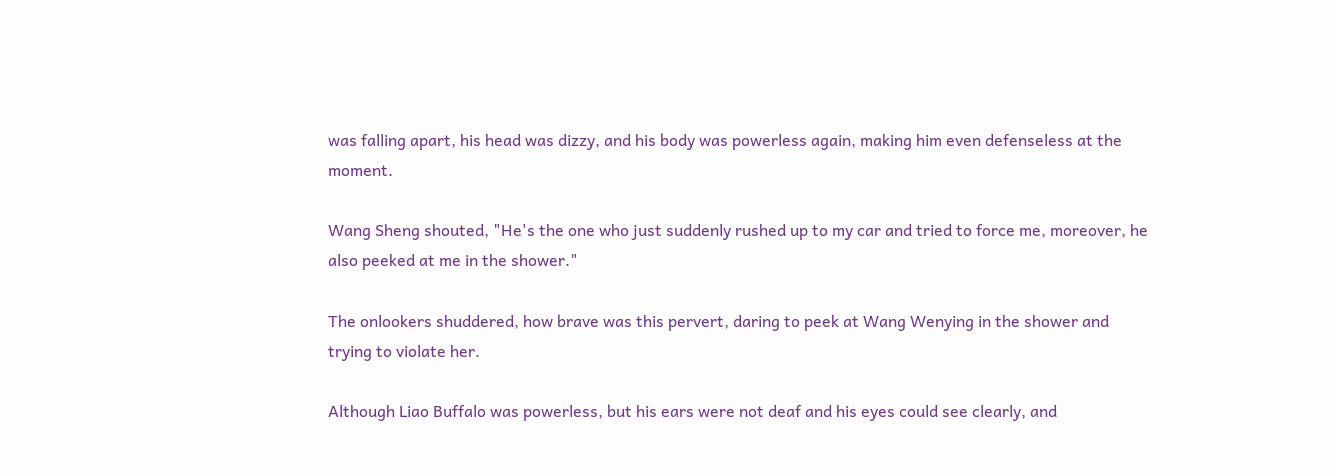was falling apart, his head was dizzy, and his body was powerless again, making him even defenseless at the moment.

Wang Sheng shouted, "He's the one who just suddenly rushed up to my car and tried to force me, moreover, he also peeked at me in the shower."

The onlookers shuddered, how brave was this pervert, daring to peek at Wang Wenying in the shower and trying to violate her.

Although Liao Buffalo was powerless, but his ears were not deaf and his eyes could see clearly, and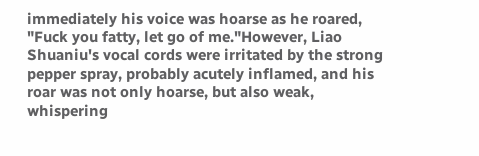immediately his voice was hoarse as he roared, "Fuck you fatty, let go of me."However, Liao Shuaniu's vocal cords were irritated by the strong pepper spray, probably acutely inflamed, and his roar was not only hoarse, but also weak, whispering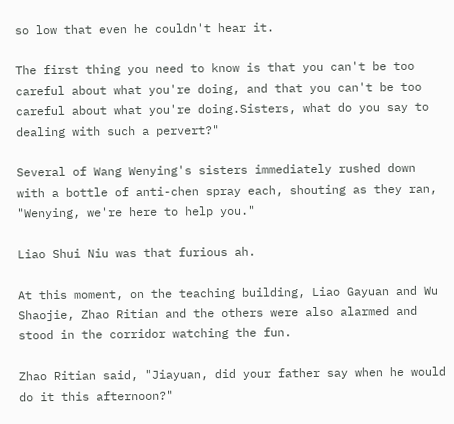so low that even he couldn't hear it.

The first thing you need to know is that you can't be too careful about what you're doing, and that you can't be too careful about what you're doing.Sisters, what do you say to dealing with such a pervert?"

Several of Wang Wenying's sisters immediately rushed down with a bottle of anti-chen spray each, shouting as they ran, "Wenying, we're here to help you."

Liao Shui Niu was that furious ah.

At this moment, on the teaching building, Liao Gayuan and Wu Shaojie, Zhao Ritian and the others were also alarmed and stood in the corridor watching the fun.

Zhao Ritian said, "Jiayuan, did your father say when he would do it this afternoon?"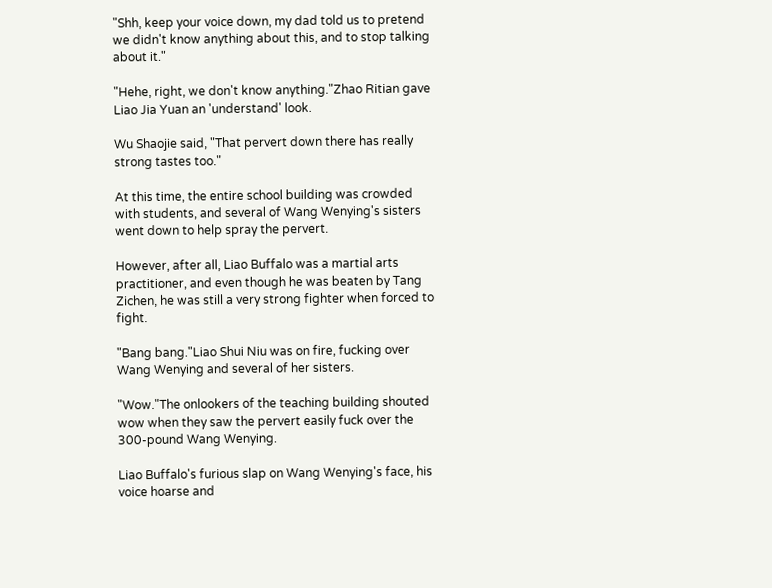"Shh, keep your voice down, my dad told us to pretend we didn't know anything about this, and to stop talking about it."

"Hehe, right, we don't know anything."Zhao Ritian gave Liao Jia Yuan an 'understand' look.

Wu Shaojie said, "That pervert down there has really strong tastes too."

At this time, the entire school building was crowded with students, and several of Wang Wenying's sisters went down to help spray the pervert.

However, after all, Liao Buffalo was a martial arts practitioner, and even though he was beaten by Tang Zichen, he was still a very strong fighter when forced to fight.

"Bang bang."Liao Shui Niu was on fire, fucking over Wang Wenying and several of her sisters.

"Wow."The onlookers of the teaching building shouted wow when they saw the pervert easily fuck over the 300-pound Wang Wenying.

Liao Buffalo's furious slap on Wang Wenying's face, his voice hoarse and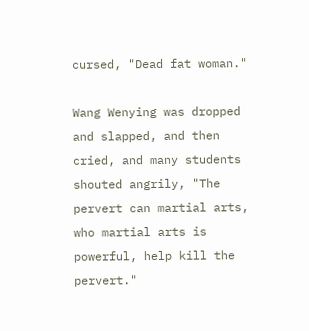cursed, "Dead fat woman."

Wang Wenying was dropped and slapped, and then cried, and many students shouted angrily, "The pervert can martial arts, who martial arts is powerful, help kill the pervert."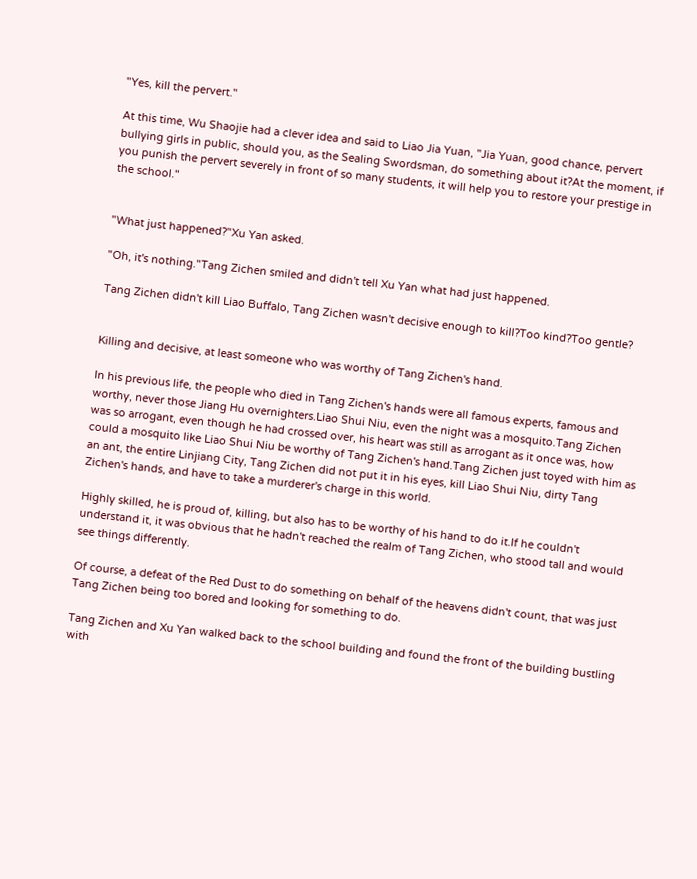"Yes, kill the pervert."

At this time, Wu Shaojie had a clever idea and said to Liao Jia Yuan, "Jia Yuan, good chance, pervert bullying girls in public, should you, as the Sealing Swordsman, do something about it?At the moment, if you punish the pervert severely in front of so many students, it will help you to restore your prestige in the school."


"What just happened?"Xu Yan asked.

"Oh, it's nothing."Tang Zichen smiled and didn't tell Xu Yan what had just happened.

Tang Zichen didn't kill Liao Buffalo, Tang Zichen wasn't decisive enough to kill?Too kind?Too gentle?


Killing and decisive, at least someone who was worthy of Tang Zichen's hand.

In his previous life, the people who died in Tang Zichen's hands were all famous experts, famous and worthy, never those Jiang Hu overnighters.Liao Shui Niu, even the night was a mosquito.Tang Zichen was so arrogant, even though he had crossed over, his heart was still as arrogant as it once was, how could a mosquito like Liao Shui Niu be worthy of Tang Zichen's hand.Tang Zichen just toyed with him as an ant, the entire Linjiang City, Tang Zichen did not put it in his eyes, kill Liao Shui Niu, dirty Tang Zichen's hands, and have to take a murderer's charge in this world.

Highly skilled, he is proud of, killing, but also has to be worthy of his hand to do it.If he couldn't understand it, it was obvious that he hadn't reached the realm of Tang Zichen, who stood tall and would see things differently.

Of course, a defeat of the Red Dust to do something on behalf of the heavens didn't count, that was just Tang Zichen being too bored and looking for something to do.

Tang Zichen and Xu Yan walked back to the school building and found the front of the building bustling with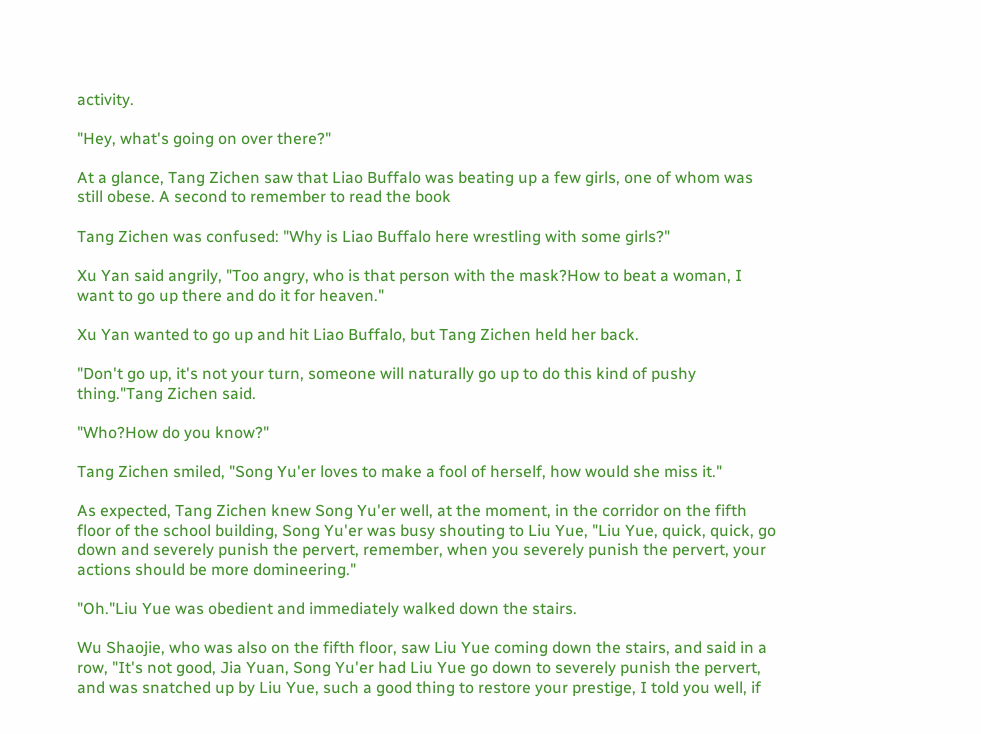activity.

"Hey, what's going on over there?"

At a glance, Tang Zichen saw that Liao Buffalo was beating up a few girls, one of whom was still obese. A second to remember to read the book

Tang Zichen was confused: "Why is Liao Buffalo here wrestling with some girls?"

Xu Yan said angrily, "Too angry, who is that person with the mask?How to beat a woman, I want to go up there and do it for heaven."

Xu Yan wanted to go up and hit Liao Buffalo, but Tang Zichen held her back.

"Don't go up, it's not your turn, someone will naturally go up to do this kind of pushy thing."Tang Zichen said.

"Who?How do you know?"

Tang Zichen smiled, "Song Yu'er loves to make a fool of herself, how would she miss it."

As expected, Tang Zichen knew Song Yu'er well, at the moment, in the corridor on the fifth floor of the school building, Song Yu'er was busy shouting to Liu Yue, "Liu Yue, quick, quick, go down and severely punish the pervert, remember, when you severely punish the pervert, your actions should be more domineering."

"Oh."Liu Yue was obedient and immediately walked down the stairs.

Wu Shaojie, who was also on the fifth floor, saw Liu Yue coming down the stairs, and said in a row, "It's not good, Jia Yuan, Song Yu'er had Liu Yue go down to severely punish the pervert, and was snatched up by Liu Yue, such a good thing to restore your prestige, I told you well, if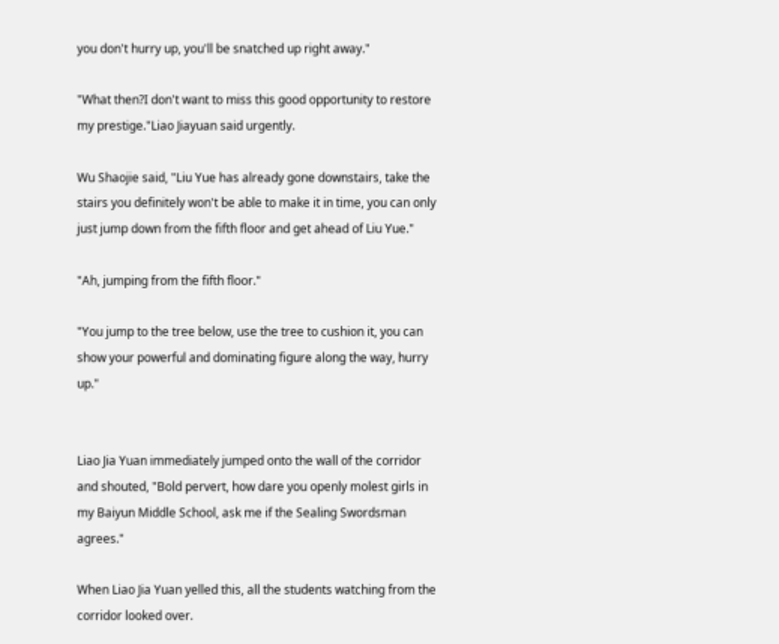you don't hurry up, you'll be snatched up right away."

"What then?I don't want to miss this good opportunity to restore my prestige."Liao Jiayuan said urgently.

Wu Shaojie said, "Liu Yue has already gone downstairs, take the stairs you definitely won't be able to make it in time, you can only just jump down from the fifth floor and get ahead of Liu Yue."

"Ah, jumping from the fifth floor."

"You jump to the tree below, use the tree to cushion it, you can show your powerful and dominating figure along the way, hurry up."


Liao Jia Yuan immediately jumped onto the wall of the corridor and shouted, "Bold pervert, how dare you openly molest girls in my Baiyun Middle School, ask me if the Sealing Swordsman agrees."

When Liao Jia Yuan yelled this, all the students watching from the corridor looked over.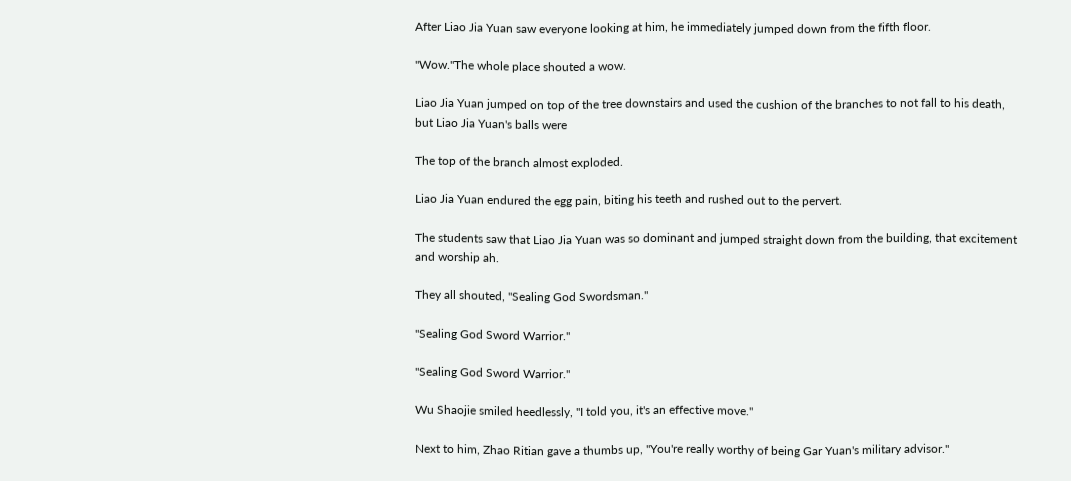After Liao Jia Yuan saw everyone looking at him, he immediately jumped down from the fifth floor.

"Wow."The whole place shouted a wow.

Liao Jia Yuan jumped on top of the tree downstairs and used the cushion of the branches to not fall to his death, but Liao Jia Yuan's balls were

The top of the branch almost exploded.

Liao Jia Yuan endured the egg pain, biting his teeth and rushed out to the pervert.

The students saw that Liao Jia Yuan was so dominant and jumped straight down from the building, that excitement and worship ah.

They all shouted, "Sealing God Swordsman."

"Sealing God Sword Warrior."

"Sealing God Sword Warrior."

Wu Shaojie smiled heedlessly, "I told you, it's an effective move."

Next to him, Zhao Ritian gave a thumbs up, "You're really worthy of being Gar Yuan's military advisor."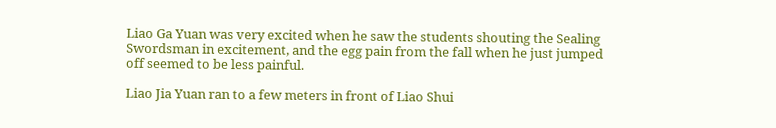Liao Ga Yuan was very excited when he saw the students shouting the Sealing Swordsman in excitement, and the egg pain from the fall when he just jumped off seemed to be less painful.

Liao Jia Yuan ran to a few meters in front of Liao Shui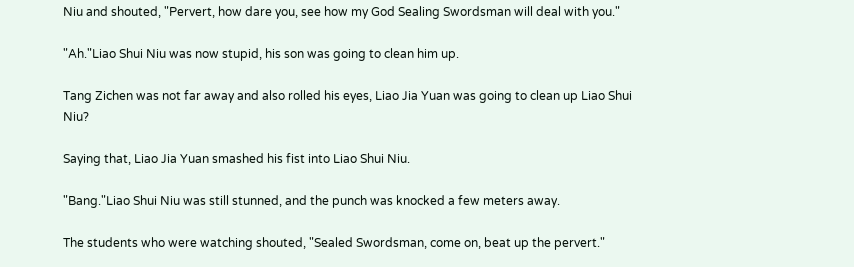Niu and shouted, "Pervert, how dare you, see how my God Sealing Swordsman will deal with you."

"Ah."Liao Shui Niu was now stupid, his son was going to clean him up.

Tang Zichen was not far away and also rolled his eyes, Liao Jia Yuan was going to clean up Liao Shui Niu?

Saying that, Liao Jia Yuan smashed his fist into Liao Shui Niu.

"Bang."Liao Shui Niu was still stunned, and the punch was knocked a few meters away.

The students who were watching shouted, "Sealed Swordsman, come on, beat up the pervert."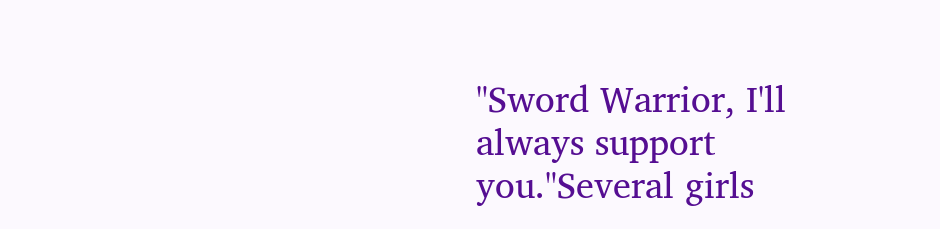"Sword Warrior, I'll always support you."Several girls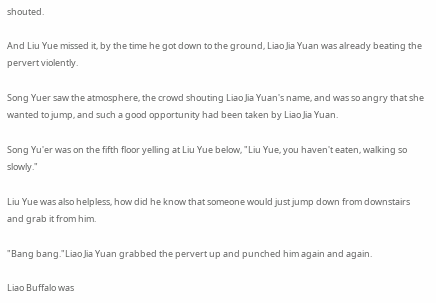shouted.

And Liu Yue missed it, by the time he got down to the ground, Liao Jia Yuan was already beating the pervert violently.

Song Yuer saw the atmosphere, the crowd shouting Liao Jia Yuan's name, and was so angry that she wanted to jump, and such a good opportunity had been taken by Liao Jia Yuan.

Song Yu'er was on the fifth floor yelling at Liu Yue below, "Liu Yue, you haven't eaten, walking so slowly."

Liu Yue was also helpless, how did he know that someone would just jump down from downstairs and grab it from him.

"Bang bang."Liao Jia Yuan grabbed the pervert up and punched him again and again.

Liao Buffalo was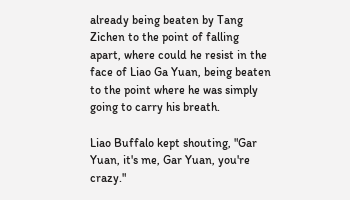already being beaten by Tang Zichen to the point of falling apart, where could he resist in the face of Liao Ga Yuan, being beaten to the point where he was simply going to carry his breath.

Liao Buffalo kept shouting, "Gar Yuan, it's me, Gar Yuan, you're crazy."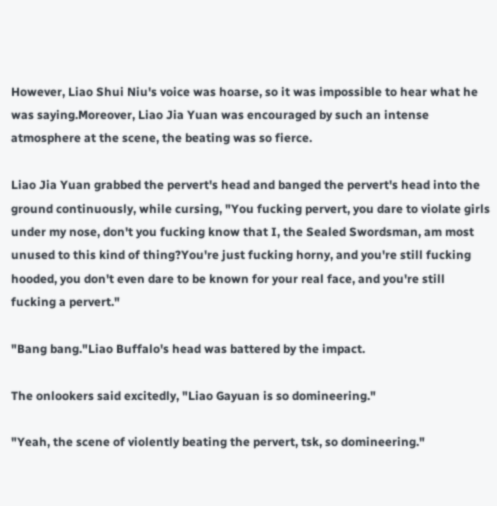However, Liao Shui Niu's voice was hoarse, so it was impossible to hear what he was saying.Moreover, Liao Jia Yuan was encouraged by such an intense atmosphere at the scene, the beating was so fierce.

Liao Jia Yuan grabbed the pervert's head and banged the pervert's head into the ground continuously, while cursing, "You fucking pervert, you dare to violate girls under my nose, don't you fucking know that I, the Sealed Swordsman, am most unused to this kind of thing?You're just fucking horny, and you're still fucking hooded, you don't even dare to be known for your real face, and you're still fucking a pervert."

"Bang bang."Liao Buffalo's head was battered by the impact.

The onlookers said excitedly, "Liao Gayuan is so domineering."

"Yeah, the scene of violently beating the pervert, tsk, so domineering."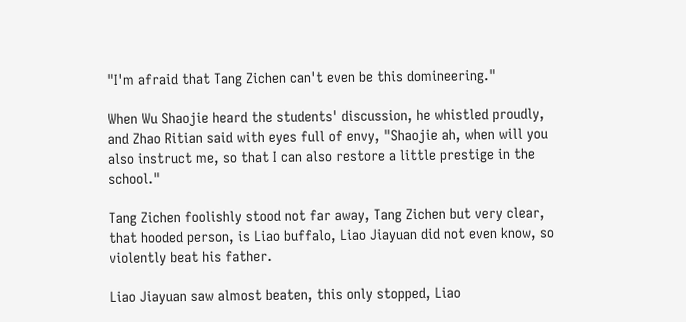"I'm afraid that Tang Zichen can't even be this domineering."

When Wu Shaojie heard the students' discussion, he whistled proudly, and Zhao Ritian said with eyes full of envy, "Shaojie ah, when will you also instruct me, so that I can also restore a little prestige in the school."

Tang Zichen foolishly stood not far away, Tang Zichen but very clear, that hooded person, is Liao buffalo, Liao Jiayuan did not even know, so violently beat his father.

Liao Jiayuan saw almost beaten, this only stopped, Liao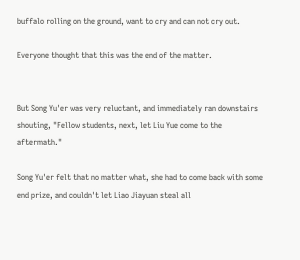buffalo rolling on the ground, want to cry and can not cry out.

Everyone thought that this was the end of the matter.


But Song Yu'er was very reluctant, and immediately ran downstairs shouting, "Fellow students, next, let Liu Yue come to the aftermath."

Song Yu'er felt that no matter what, she had to come back with some end prize, and couldn't let Liao Jiayuan steal all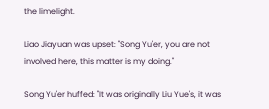the limelight.

Liao Jiayuan was upset: "Song Yu'er, you are not involved here, this matter is my doing."

Song Yu'er huffed: "It was originally Liu Yue's, it was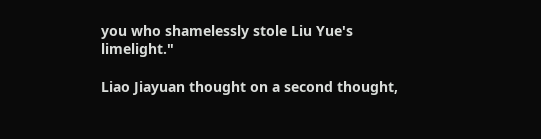you who shamelessly stole Liu Yue's limelight."

Liao Jiayuan thought on a second thought,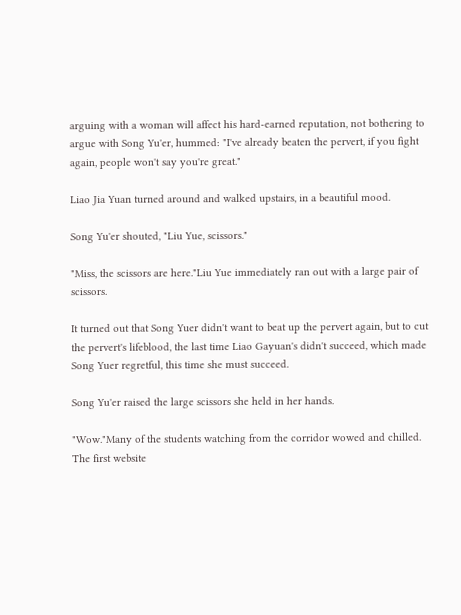arguing with a woman will affect his hard-earned reputation, not bothering to argue with Song Yu'er, hummed: "I've already beaten the pervert, if you fight again, people won't say you're great."

Liao Jia Yuan turned around and walked upstairs, in a beautiful mood.

Song Yu'er shouted, "Liu Yue, scissors."

"Miss, the scissors are here."Liu Yue immediately ran out with a large pair of scissors.

It turned out that Song Yuer didn't want to beat up the pervert again, but to cut the pervert's lifeblood, the last time Liao Gayuan's didn't succeed, which made Song Yuer regretful, this time she must succeed.

Song Yu'er raised the large scissors she held in her hands.

"Wow."Many of the students watching from the corridor wowed and chilled. The first website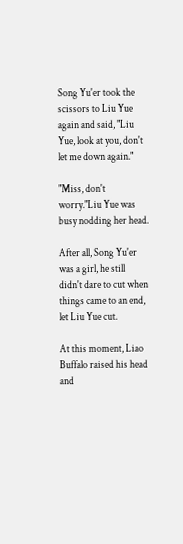Song Yu'er took the scissors to Liu Yue again and said, "Liu Yue, look at you, don't let me down again."

"Miss, don't worry."Liu Yue was busy nodding her head.

After all, Song Yu'er was a girl, he still didn't dare to cut when things came to an end, let Liu Yue cut.

At this moment, Liao Buffalo raised his head and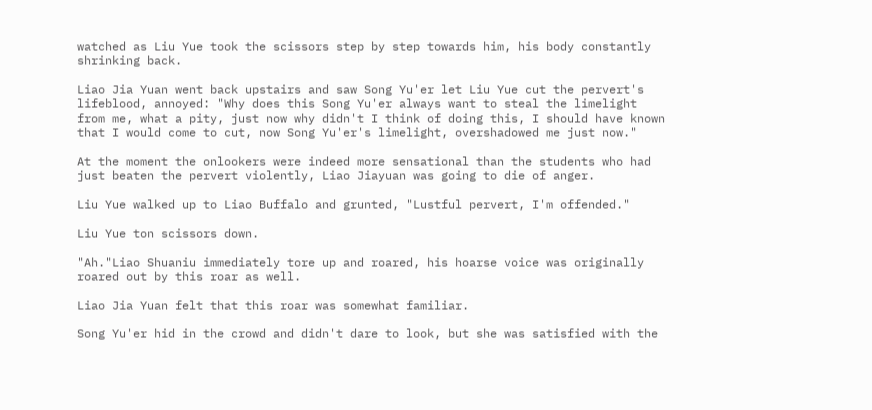watched as Liu Yue took the scissors step by step towards him, his body constantly shrinking back.

Liao Jia Yuan went back upstairs and saw Song Yu'er let Liu Yue cut the pervert's lifeblood, annoyed: "Why does this Song Yu'er always want to steal the limelight from me, what a pity, just now why didn't I think of doing this, I should have known that I would come to cut, now Song Yu'er's limelight, overshadowed me just now."

At the moment the onlookers were indeed more sensational than the students who had just beaten the pervert violently, Liao Jiayuan was going to die of anger.

Liu Yue walked up to Liao Buffalo and grunted, "Lustful pervert, I'm offended."

Liu Yue ton scissors down.

"Ah."Liao Shuaniu immediately tore up and roared, his hoarse voice was originally roared out by this roar as well.

Liao Jia Yuan felt that this roar was somewhat familiar.

Song Yu'er hid in the crowd and didn't dare to look, but she was satisfied with the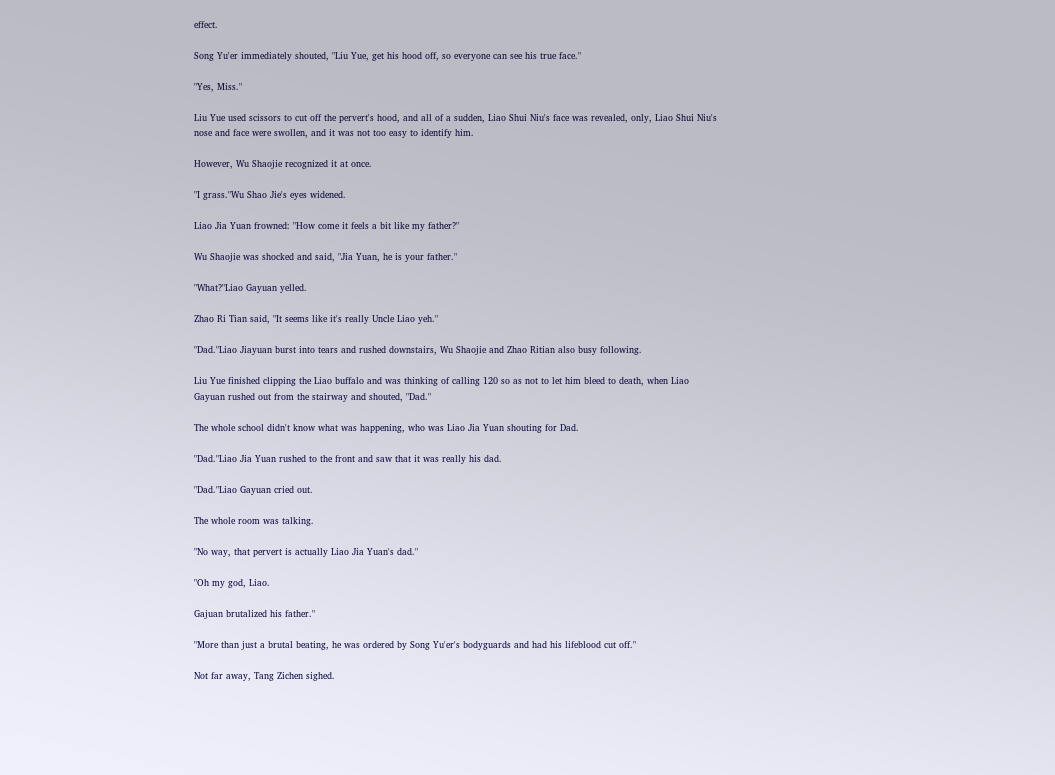effect.

Song Yu'er immediately shouted, "Liu Yue, get his hood off, so everyone can see his true face."

"Yes, Miss."

Liu Yue used scissors to cut off the pervert's hood, and all of a sudden, Liao Shui Niu's face was revealed, only, Liao Shui Niu's nose and face were swollen, and it was not too easy to identify him.

However, Wu Shaojie recognized it at once.

"I grass."Wu Shao Jie's eyes widened.

Liao Jia Yuan frowned: "How come it feels a bit like my father?"

Wu Shaojie was shocked and said, "Jia Yuan, he is your father."

"What?"Liao Gayuan yelled.

Zhao Ri Tian said, "It seems like it's really Uncle Liao yeh."

"Dad."Liao Jiayuan burst into tears and rushed downstairs, Wu Shaojie and Zhao Ritian also busy following.

Liu Yue finished clipping the Liao buffalo and was thinking of calling 120 so as not to let him bleed to death, when Liao Gayuan rushed out from the stairway and shouted, "Dad."

The whole school didn't know what was happening, who was Liao Jia Yuan shouting for Dad.

"Dad."Liao Jia Yuan rushed to the front and saw that it was really his dad.

"Dad."Liao Gayuan cried out.

The whole room was talking.

"No way, that pervert is actually Liao Jia Yuan's dad."

"Oh my god, Liao.

Gajuan brutalized his father."

"More than just a brutal beating, he was ordered by Song Yu'er's bodyguards and had his lifeblood cut off."

Not far away, Tang Zichen sighed.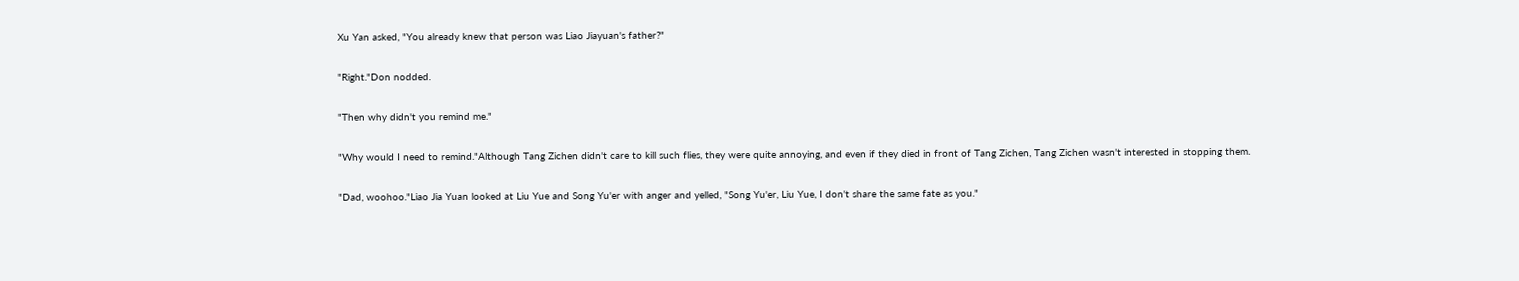Xu Yan asked, "You already knew that person was Liao Jiayuan's father?"

"Right."Don nodded.

"Then why didn't you remind me."

"Why would I need to remind."Although Tang Zichen didn't care to kill such flies, they were quite annoying, and even if they died in front of Tang Zichen, Tang Zichen wasn't interested in stopping them.

"Dad, woohoo."Liao Jia Yuan looked at Liu Yue and Song Yu'er with anger and yelled, "Song Yu'er, Liu Yue, I don't share the same fate as you."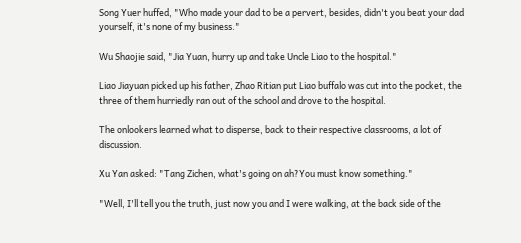Song Yuer huffed, "Who made your dad to be a pervert, besides, didn't you beat your dad yourself, it's none of my business."

Wu Shaojie said, "Jia Yuan, hurry up and take Uncle Liao to the hospital."

Liao Jiayuan picked up his father, Zhao Ritian put Liao buffalo was cut into the pocket, the three of them hurriedly ran out of the school and drove to the hospital.

The onlookers learned what to disperse, back to their respective classrooms, a lot of discussion.

Xu Yan asked: "Tang Zichen, what's going on ah?You must know something."

"Well, I'll tell you the truth, just now you and I were walking, at the back side of the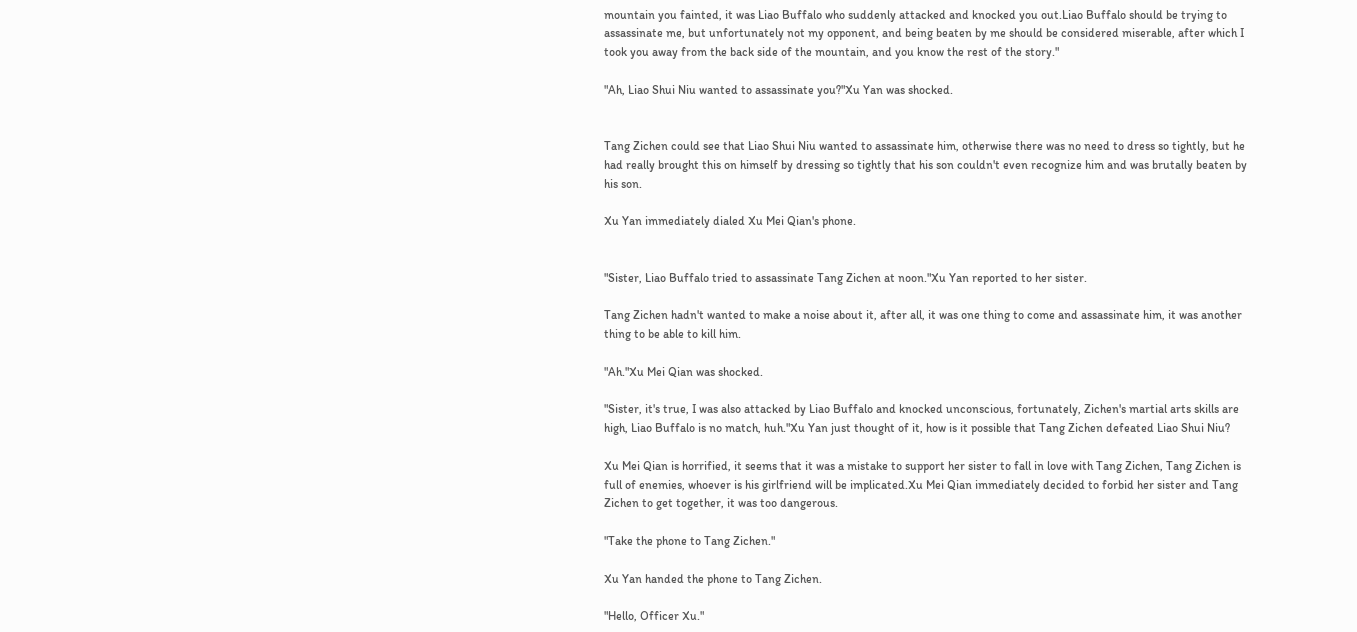mountain you fainted, it was Liao Buffalo who suddenly attacked and knocked you out.Liao Buffalo should be trying to assassinate me, but unfortunately not my opponent, and being beaten by me should be considered miserable, after which I took you away from the back side of the mountain, and you know the rest of the story."

"Ah, Liao Shui Niu wanted to assassinate you?"Xu Yan was shocked.


Tang Zichen could see that Liao Shui Niu wanted to assassinate him, otherwise there was no need to dress so tightly, but he had really brought this on himself by dressing so tightly that his son couldn't even recognize him and was brutally beaten by his son.

Xu Yan immediately dialed Xu Mei Qian's phone.


"Sister, Liao Buffalo tried to assassinate Tang Zichen at noon."Xu Yan reported to her sister.

Tang Zichen hadn't wanted to make a noise about it, after all, it was one thing to come and assassinate him, it was another thing to be able to kill him.

"Ah."Xu Mei Qian was shocked.

"Sister, it's true, I was also attacked by Liao Buffalo and knocked unconscious, fortunately, Zichen's martial arts skills are high, Liao Buffalo is no match, huh."Xu Yan just thought of it, how is it possible that Tang Zichen defeated Liao Shui Niu?

Xu Mei Qian is horrified, it seems that it was a mistake to support her sister to fall in love with Tang Zichen, Tang Zichen is full of enemies, whoever is his girlfriend will be implicated.Xu Mei Qian immediately decided to forbid her sister and Tang Zichen to get together, it was too dangerous.

"Take the phone to Tang Zichen."

Xu Yan handed the phone to Tang Zichen.

"Hello, Officer Xu."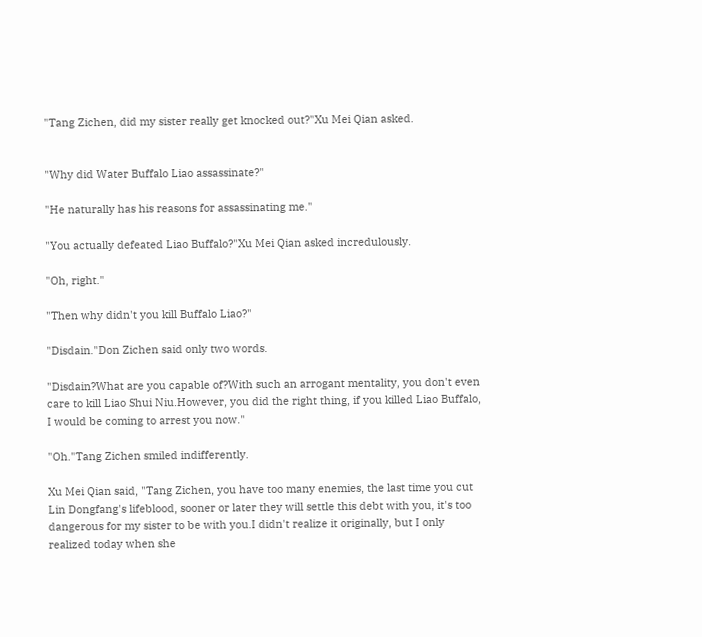"Tang Zichen, did my sister really get knocked out?"Xu Mei Qian asked.


"Why did Water Buffalo Liao assassinate?"

"He naturally has his reasons for assassinating me."

"You actually defeated Liao Buffalo?"Xu Mei Qian asked incredulously.

"Oh, right."

"Then why didn't you kill Buffalo Liao?"

"Disdain."Don Zichen said only two words.

"Disdain?What are you capable of?With such an arrogant mentality, you don't even care to kill Liao Shui Niu.However, you did the right thing, if you killed Liao Buffalo, I would be coming to arrest you now."

"Oh."Tang Zichen smiled indifferently.

Xu Mei Qian said, "Tang Zichen, you have too many enemies, the last time you cut Lin Dongfang's lifeblood, sooner or later they will settle this debt with you, it's too dangerous for my sister to be with you.I didn't realize it originally, but I only realized today when she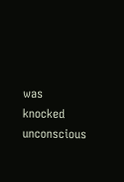was knocked unconscious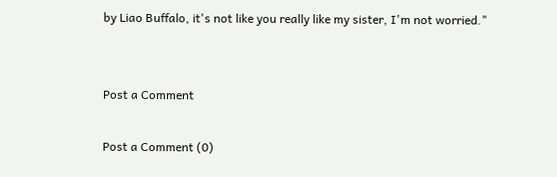by Liao Buffalo, it's not like you really like my sister, I'm not worried."


Post a Comment

Post a Comment (0)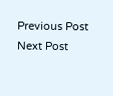Previous Post Next Post